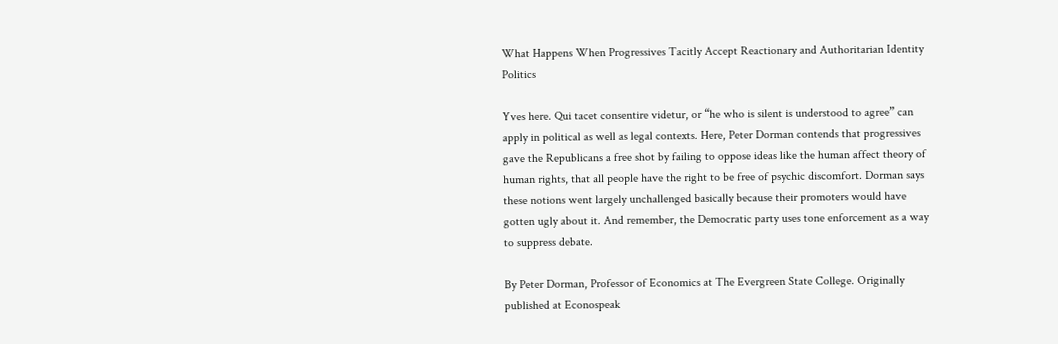What Happens When Progressives Tacitly Accept Reactionary and Authoritarian Identity Politics

Yves here. Qui tacet consentire videtur, or “he who is silent is understood to agree” can apply in political as well as legal contexts. Here, Peter Dorman contends that progressives gave the Republicans a free shot by failing to oppose ideas like the human affect theory of human rights, that all people have the right to be free of psychic discomfort. Dorman says these notions went largely unchallenged basically because their promoters would have gotten ugly about it. And remember, the Democratic party uses tone enforcement as a way to suppress debate.

By Peter Dorman, Professor of Economics at The Evergreen State College. Originally published at Econospeak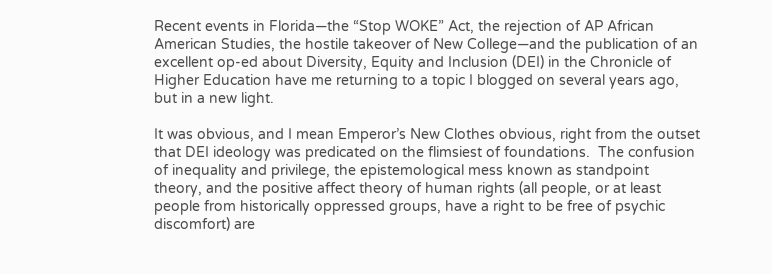Recent events in Florida—the “Stop WOKE” Act, the rejection of AP African American Studies, the hostile takeover of New College—and the publication of an excellent op-ed about Diversity, Equity and Inclusion (DEI) in the Chronicle of Higher Education have me returning to a topic I blogged on several years ago, but in a new light.

It was obvious, and I mean Emperor’s New Clothes obvious, right from the outset that DEI ideology was predicated on the flimsiest of foundations.  The confusion of inequality and privilege, the epistemological mess known as standpoint theory, and the positive affect theory of human rights (all people, or at least people from historically oppressed groups, have a right to be free of psychic discomfort) are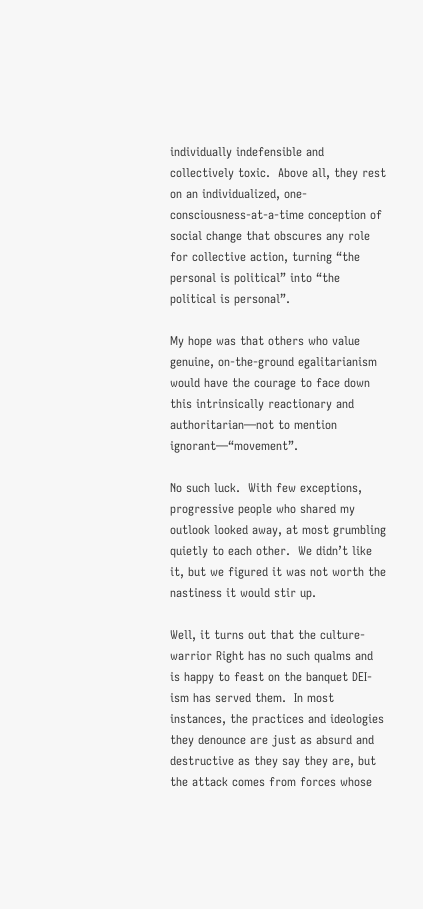individually indefensible and collectively toxic.  Above all, they rest on an individualized, one-consciousness-at-a-time conception of social change that obscures any role for collective action, turning “the personal is political” into “the political is personal”.

My hope was that others who value genuine, on-the-ground egalitarianism would have the courage to face down this intrinsically reactionary and authoritarian—not to mention ignorant—“movement”.

No such luck.  With few exceptions, progressive people who shared my outlook looked away, at most grumbling quietly to each other.  We didn’t like it, but we figured it was not worth the nastiness it would stir up.

Well, it turns out that the culture-warrior Right has no such qualms and is happy to feast on the banquet DEI-ism has served them.  In most instances, the practices and ideologies they denounce are just as absurd and destructive as they say they are, but the attack comes from forces whose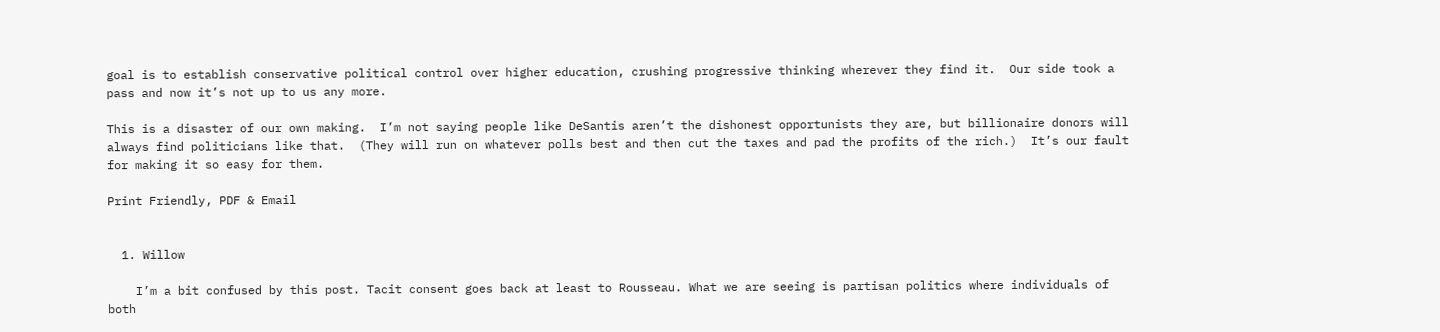goal is to establish conservative political control over higher education, crushing progressive thinking wherever they find it.  Our side took a pass and now it’s not up to us any more.

This is a disaster of our own making.  I’m not saying people like DeSantis aren’t the dishonest opportunists they are, but billionaire donors will always find politicians like that.  (They will run on whatever polls best and then cut the taxes and pad the profits of the rich.)  It’s our fault for making it so easy for them.

Print Friendly, PDF & Email


  1. Willow

    I’m a bit confused by this post. Tacit consent goes back at least to Rousseau. What we are seeing is partisan politics where individuals of both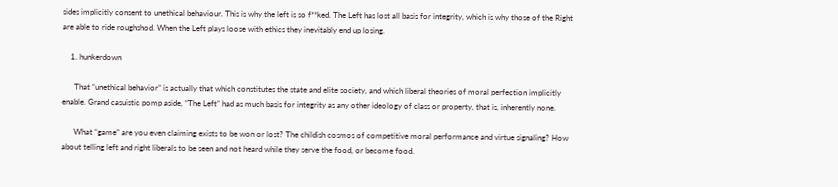sides implicitly consent to unethical behaviour. This is why the left is so f**ked. The Left has lost all basis for integrity, which is why those of the Right are able to ride roughshod. When the Left plays loose with ethics they inevitably end up losing.

    1. hunkerdown

      That “unethical behavior” is actually that which constitutes the state and elite society, and which liberal theories of moral perfection implicitly enable. Grand casuistic pomp aside, “The Left” had as much basis for integrity as any other ideology of class or property, that is, inherently none.

      What “game” are you even claiming exists to be won or lost? The childish cosmos of competitive moral performance and virtue signaling? How about telling left and right liberals to be seen and not heard while they serve the food, or become food.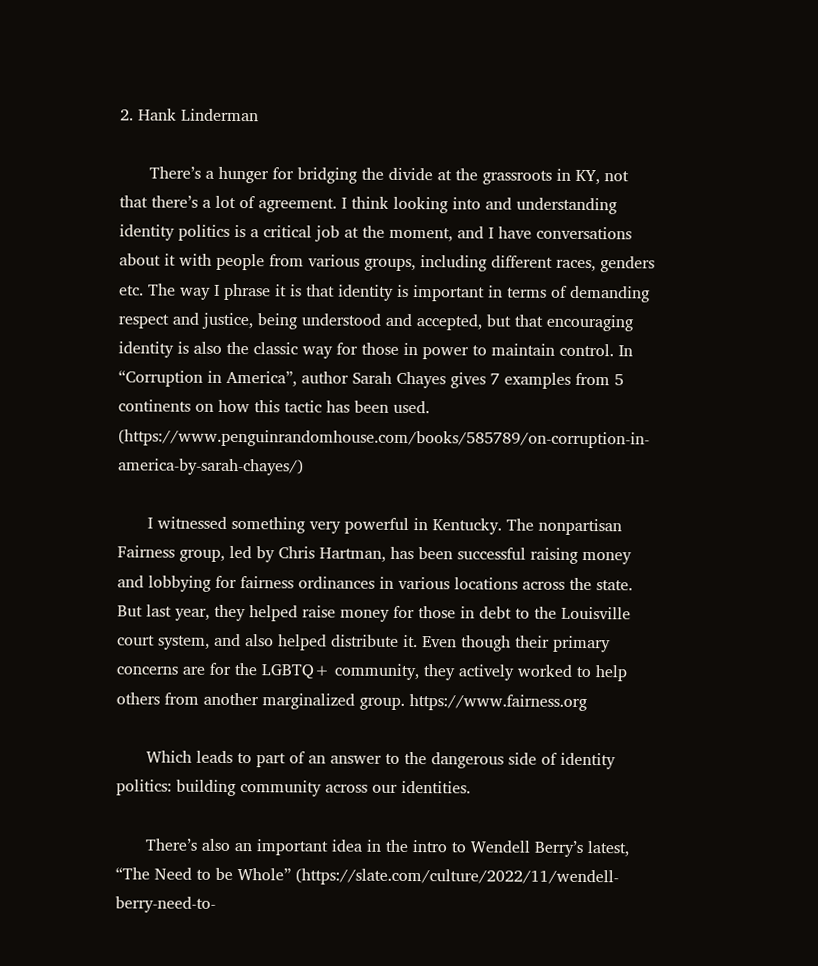2. Hank Linderman

      There’s a hunger for bridging the divide at the grassroots in KY, not that there’s a lot of agreement. I think looking into and understanding identity politics is a critical job at the moment, and I have conversations about it with people from various groups, including different races, genders etc. The way I phrase it is that identity is important in terms of demanding respect and justice, being understood and accepted, but that encouraging identity is also the classic way for those in power to maintain control. In “Corruption in America”, author Sarah Chayes gives 7 examples from 5 continents on how this tactic has been used. (https://www.penguinrandomhouse.com/books/585789/on-corruption-in-america-by-sarah-chayes/)

      I witnessed something very powerful in Kentucky. The nonpartisan Fairness group, led by Chris Hartman, has been successful raising money and lobbying for fairness ordinances in various locations across the state. But last year, they helped raise money for those in debt to the Louisville court system, and also helped distribute it. Even though their primary concerns are for the LGBTQ+ community, they actively worked to help others from another marginalized group. https://www.fairness.org

      Which leads to part of an answer to the dangerous side of identity politics: building community across our identities.

      There’s also an important idea in the intro to Wendell Berry’s latest, “The Need to be Whole” (https://slate.com/culture/2022/11/wendell-berry-need-to-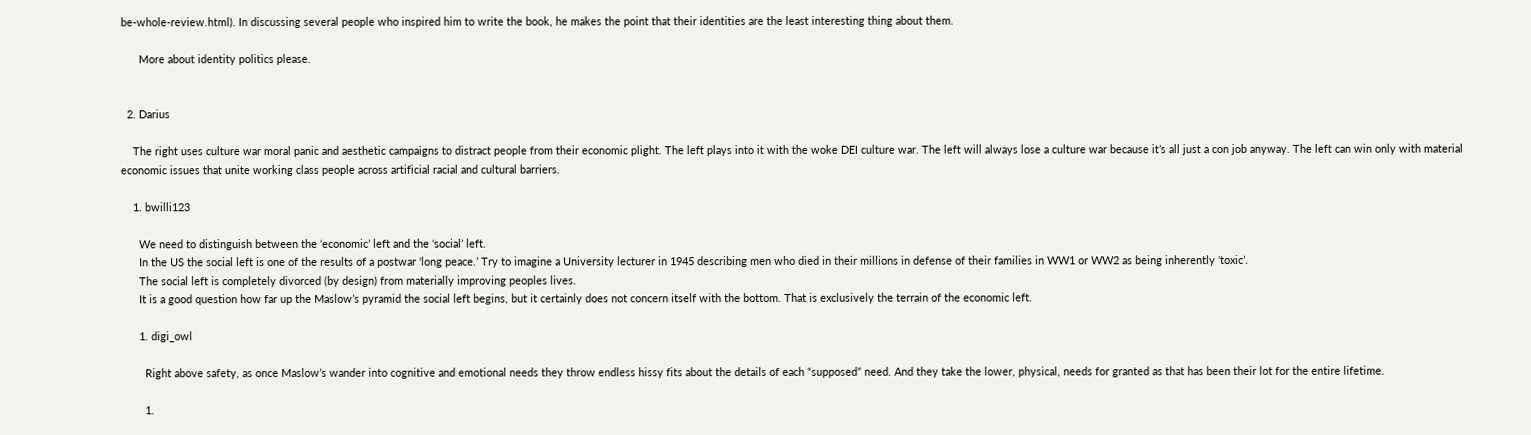be-whole-review.html). In discussing several people who inspired him to write the book, he makes the point that their identities are the least interesting thing about them.

      More about identity politics please.


  2. Darius

    The right uses culture war moral panic and aesthetic campaigns to distract people from their economic plight. The left plays into it with the woke DEI culture war. The left will always lose a culture war because it’s all just a con job anyway. The left can win only with material economic issues that unite working class people across artificial racial and cultural barriers.

    1. bwilli123

      We need to distinguish between the ‘economic’ left and the ‘social’ left.
      In the US the social left is one of the results of a postwar ‘long peace.’ Try to imagine a University lecturer in 1945 describing men who died in their millions in defense of their families in WW1 or WW2 as being inherently ‘toxic’.
      The social left is completely divorced (by design) from materially improving peoples lives.
      It is a good question how far up the Maslow’s pyramid the social left begins, but it certainly does not concern itself with the bottom. That is exclusively the terrain of the economic left.

      1. digi_owl

        Right above safety, as once Maslow’s wander into cognitive and emotional needs they throw endless hissy fits about the details of each “supposed” need. And they take the lower, physical, needs for granted as that has been their lot for the entire lifetime.

        1.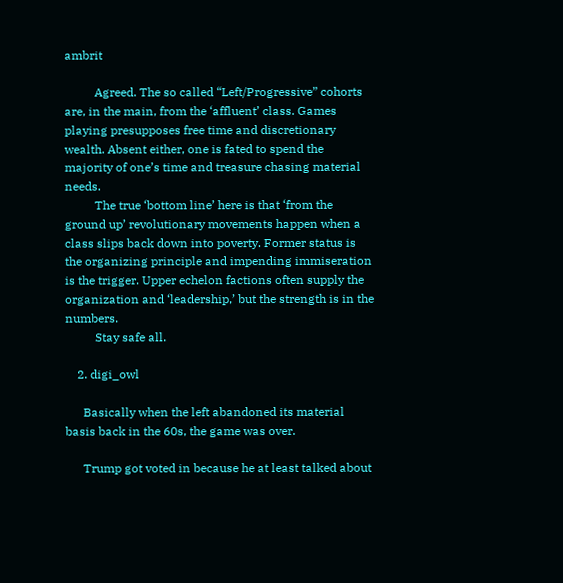ambrit

          Agreed. The so called “Left/Progressive” cohorts are, in the main, from the ‘affluent’ class. Games playing presupposes free time and discretionary wealth. Absent either, one is fated to spend the majority of one’s time and treasure chasing material needs.
          The true ‘bottom line’ here is that ‘from the ground up’ revolutionary movements happen when a class slips back down into poverty. Former status is the organizing principle and impending immiseration is the trigger. Upper echelon factions often supply the organization and ‘leadership,’ but the strength is in the numbers.
          Stay safe all.

    2. digi_owl

      Basically when the left abandoned its material basis back in the 60s, the game was over.

      Trump got voted in because he at least talked about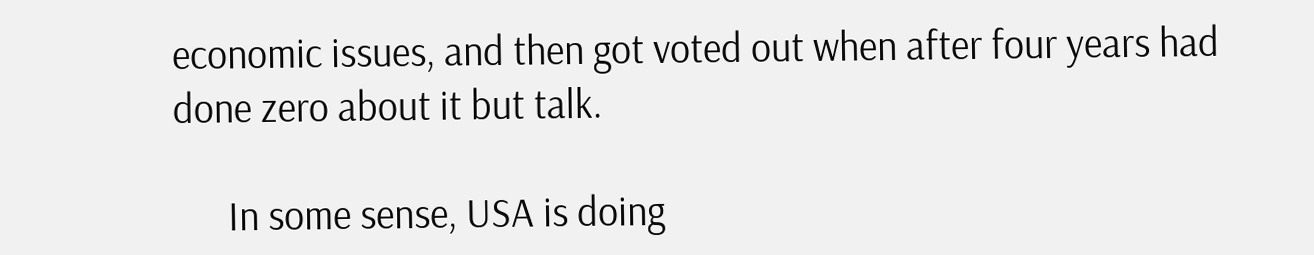economic issues, and then got voted out when after four years had done zero about it but talk.

      In some sense, USA is doing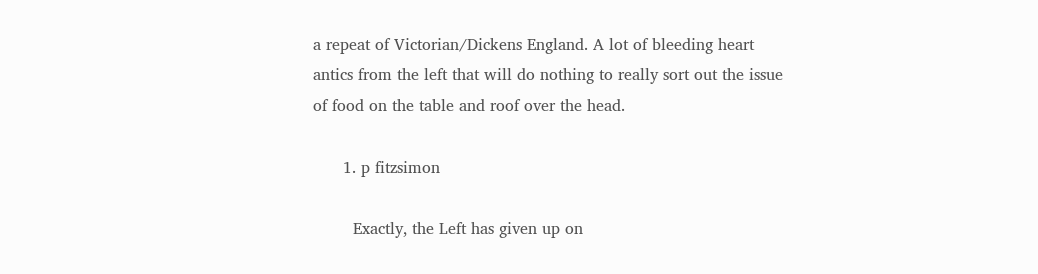a repeat of Victorian/Dickens England. A lot of bleeding heart antics from the left that will do nothing to really sort out the issue of food on the table and roof over the head.

      1. p fitzsimon

        Exactly, the Left has given up on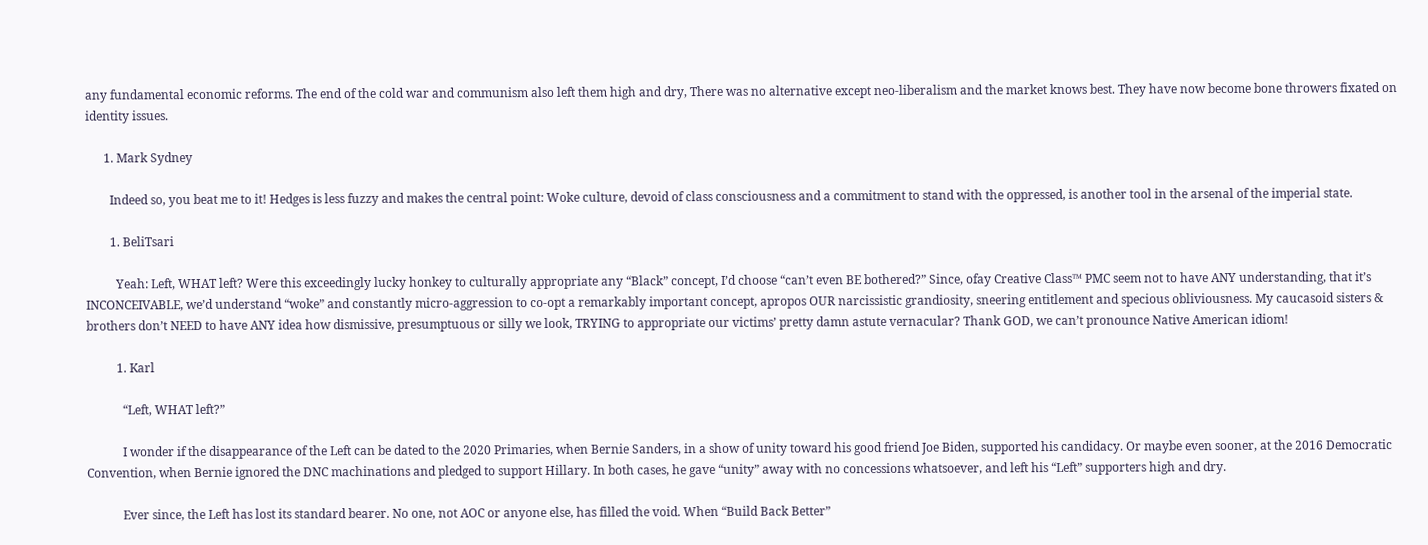any fundamental economic reforms. The end of the cold war and communism also left them high and dry, There was no alternative except neo-liberalism and the market knows best. They have now become bone throwers fixated on identity issues.

      1. Mark Sydney

        Indeed so, you beat me to it! Hedges is less fuzzy and makes the central point: Woke culture, devoid of class consciousness and a commitment to stand with the oppressed, is another tool in the arsenal of the imperial state.

        1. BeliTsari

          Yeah: Left, WHAT left? Were this exceedingly lucky honkey to culturally appropriate any “Black” concept, I’d choose “can’t even BE bothered?” Since, ofay Creative Class™ PMC seem not to have ANY understanding, that it’s INCONCEIVABLE, we’d understand “woke” and constantly micro-aggression to co-opt a remarkably important concept, apropos OUR narcissistic grandiosity, sneering entitlement and specious obliviousness. My caucasoid sisters & brothers don’t NEED to have ANY idea how dismissive, presumptuous or silly we look, TRYING to appropriate our victims’ pretty damn astute vernacular? Thank GOD, we can’t pronounce Native American idiom!

          1. Karl

            “Left, WHAT left?”

            I wonder if the disappearance of the Left can be dated to the 2020 Primaries, when Bernie Sanders, in a show of unity toward his good friend Joe Biden, supported his candidacy. Or maybe even sooner, at the 2016 Democratic Convention, when Bernie ignored the DNC machinations and pledged to support Hillary. In both cases, he gave “unity” away with no concessions whatsoever, and left his “Left” supporters high and dry.

            Ever since, the Left has lost its standard bearer. No one, not AOC or anyone else, has filled the void. When “Build Back Better”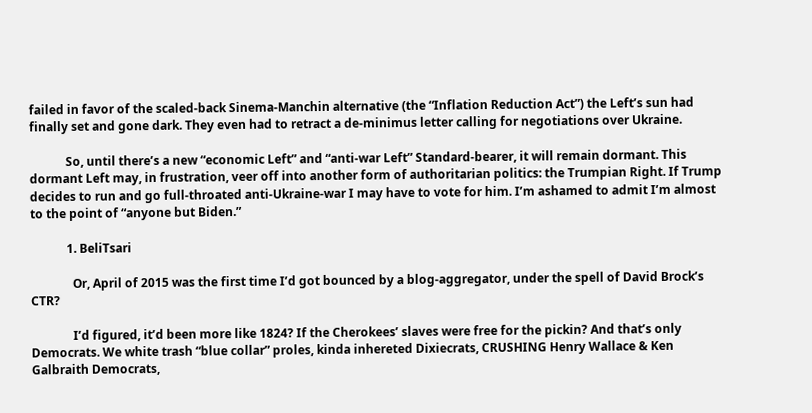failed in favor of the scaled-back Sinema-Manchin alternative (the “Inflation Reduction Act”) the Left’s sun had finally set and gone dark. They even had to retract a de-minimus letter calling for negotiations over Ukraine.

            So, until there’s a new “economic Left” and “anti-war Left” Standard-bearer, it will remain dormant. This dormant Left may, in frustration, veer off into another form of authoritarian politics: the Trumpian Right. If Trump decides to run and go full-throated anti-Ukraine-war I may have to vote for him. I’m ashamed to admit I’m almost to the point of “anyone but Biden.”

            1. BeliTsari

              Or, April of 2015 was the first time I’d got bounced by a blog-aggregator, under the spell of David Brock’s CTR?

              I’d figured, it’d been more like 1824? If the Cherokees’ slaves were free for the pickin? And that’s only Democrats. We white trash “blue collar” proles, kinda inhereted Dixiecrats, CRUSHING Henry Wallace & Ken Galbraith Democrats,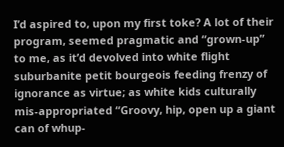I’d aspired to, upon my first toke? A lot of their program, seemed pragmatic and “grown-up” to me, as it’d devolved into white flight suburbanite petit bourgeois feeding frenzy of ignorance as virtue; as white kids culturally mis-appropriated “Groovy, hip, open up a giant can of whup-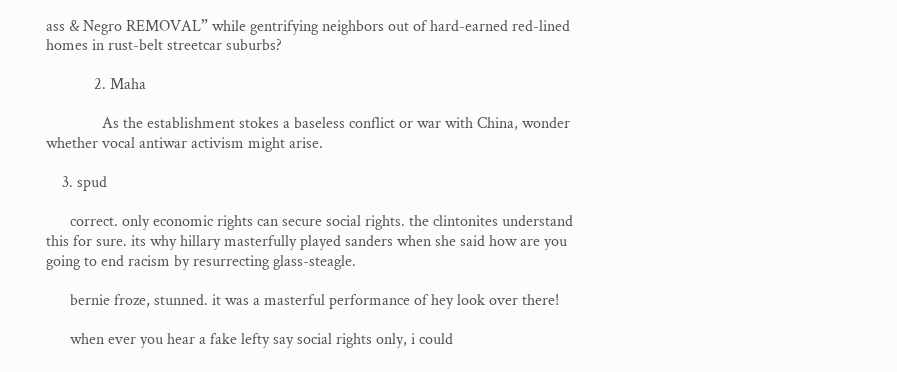ass & Negro REMOVAL” while gentrifying neighbors out of hard-earned red-lined homes in rust-belt streetcar suburbs?

            2. Maha

              As the establishment stokes a baseless conflict or war with China, wonder whether vocal antiwar activism might arise.

    3. spud

      correct. only economic rights can secure social rights. the clintonites understand this for sure. its why hillary masterfully played sanders when she said how are you going to end racism by resurrecting glass-steagle.

      bernie froze, stunned. it was a masterful performance of hey look over there!

      when ever you hear a fake lefty say social rights only, i could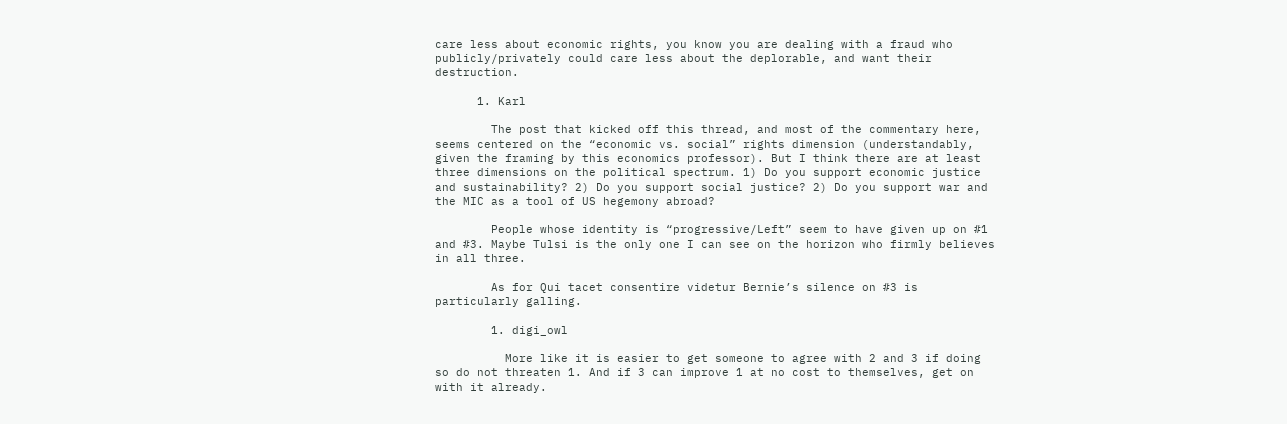care less about economic rights, you know you are dealing with a fraud who publicly/privately could care less about the deplorable, and want their destruction.

      1. Karl

        The post that kicked off this thread, and most of the commentary here, seems centered on the “economic vs. social” rights dimension (understandably, given the framing by this economics professor). But I think there are at least three dimensions on the political spectrum. 1) Do you support economic justice and sustainability? 2) Do you support social justice? 2) Do you support war and the MIC as a tool of US hegemony abroad?

        People whose identity is “progressive/Left” seem to have given up on #1 and #3. Maybe Tulsi is the only one I can see on the horizon who firmly believes in all three.

        As for Qui tacet consentire videtur Bernie’s silence on #3 is particularly galling.

        1. digi_owl

          More like it is easier to get someone to agree with 2 and 3 if doing so do not threaten 1. And if 3 can improve 1 at no cost to themselves, get on with it already.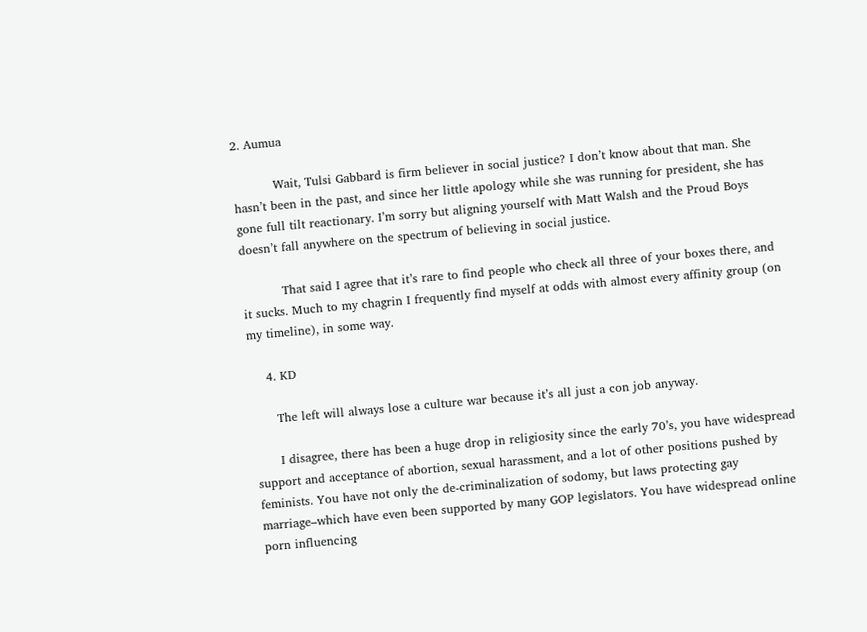2. Aumua

          Wait, Tulsi Gabbard is firm believer in social justice? I don’t know about that man. She hasn’t been in the past, and since her little apology while she was running for president, she has gone full tilt reactionary. I’m sorry but aligning yourself with Matt Walsh and the Proud Boys doesn’t fall anywhere on the spectrum of believing in social justice.

          That said I agree that it’s rare to find people who check all three of your boxes there, and it sucks. Much to my chagrin I frequently find myself at odds with almost every affinity group (on my timeline), in some way.

    4. KD

      The left will always lose a culture war because it’s all just a con job anyway.

      I disagree, there has been a huge drop in religiosity since the early 70’s, you have widespread support and acceptance of abortion, sexual harassment, and a lot of other positions pushed by feminists. You have not only the de-criminalization of sodomy, but laws protecting gay marriage–which have even been supported by many GOP legislators. You have widespread online porn influencing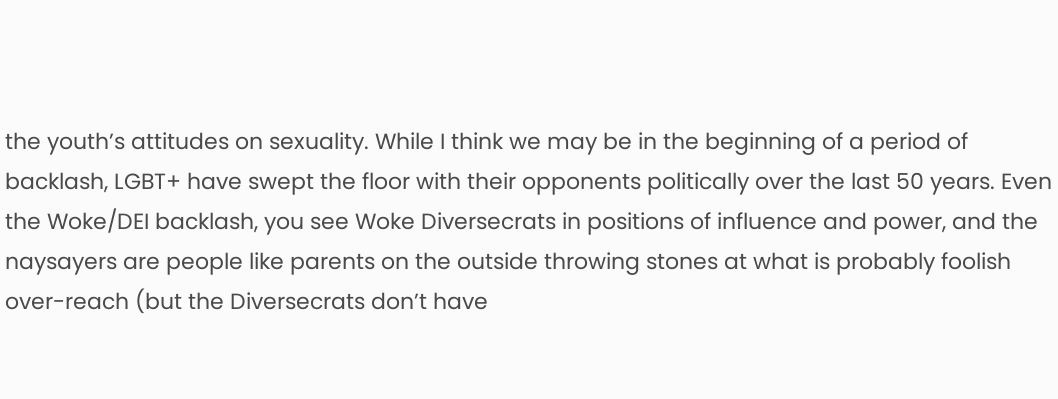the youth’s attitudes on sexuality. While I think we may be in the beginning of a period of backlash, LGBT+ have swept the floor with their opponents politically over the last 50 years. Even the Woke/DEI backlash, you see Woke Diversecrats in positions of influence and power, and the naysayers are people like parents on the outside throwing stones at what is probably foolish over-reach (but the Diversecrats don’t have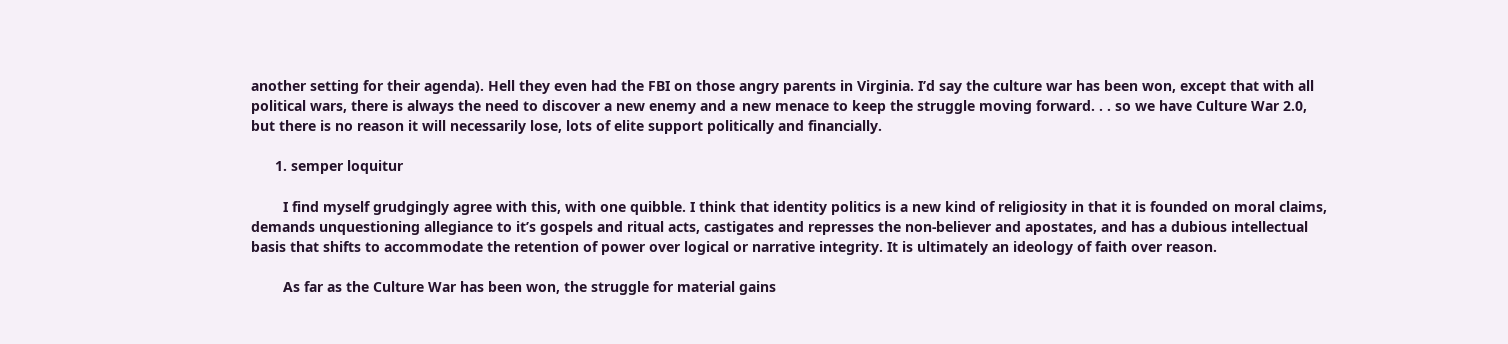another setting for their agenda). Hell they even had the FBI on those angry parents in Virginia. I’d say the culture war has been won, except that with all political wars, there is always the need to discover a new enemy and a new menace to keep the struggle moving forward. . . so we have Culture War 2.0, but there is no reason it will necessarily lose, lots of elite support politically and financially.

      1. semper loquitur

        I find myself grudgingly agree with this, with one quibble. I think that identity politics is a new kind of religiosity in that it is founded on moral claims, demands unquestioning allegiance to it’s gospels and ritual acts, castigates and represses the non-believer and apostates, and has a dubious intellectual basis that shifts to accommodate the retention of power over logical or narrative integrity. It is ultimately an ideology of faith over reason.

        As far as the Culture War has been won, the struggle for material gains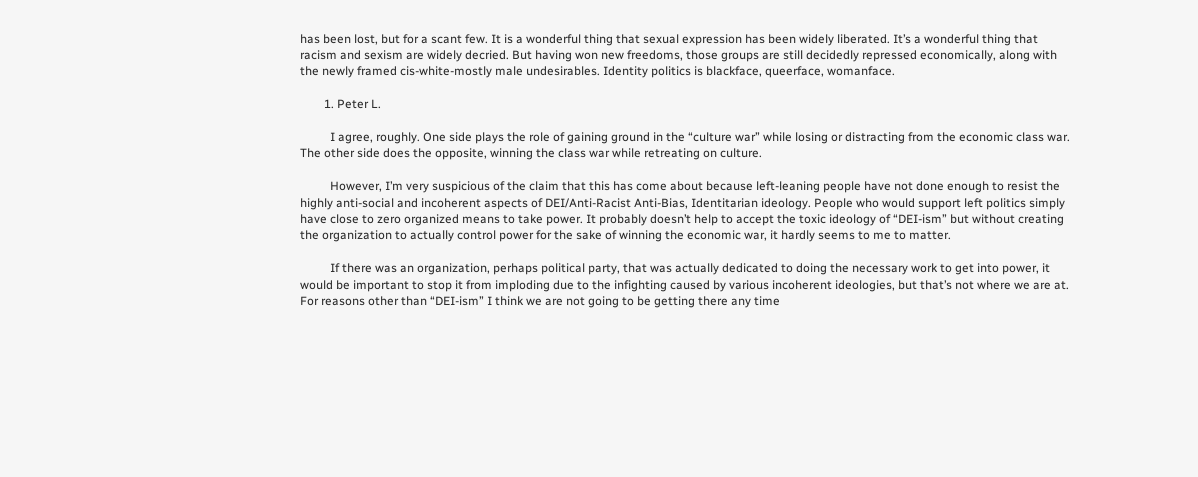has been lost, but for a scant few. It is a wonderful thing that sexual expression has been widely liberated. It’s a wonderful thing that racism and sexism are widely decried. But having won new freedoms, those groups are still decidedly repressed economically, along with the newly framed cis-white-mostly male undesirables. Identity politics is blackface, queerface, womanface.

        1. Peter L.

          I agree, roughly. One side plays the role of gaining ground in the “culture war” while losing or distracting from the economic class war. The other side does the opposite, winning the class war while retreating on culture.

          However, I’m very suspicious of the claim that this has come about because left-leaning people have not done enough to resist the highly anti-social and incoherent aspects of DEI/Anti-Racist Anti-Bias, Identitarian ideology. People who would support left politics simply have close to zero organized means to take power. It probably doesn’t help to accept the toxic ideology of “DEI-ism” but without creating the organization to actually control power for the sake of winning the economic war, it hardly seems to me to matter.

          If there was an organization, perhaps political party, that was actually dedicated to doing the necessary work to get into power, it would be important to stop it from imploding due to the infighting caused by various incoherent ideologies, but that’s not where we are at. For reasons other than “DEI-ism” I think we are not going to be getting there any time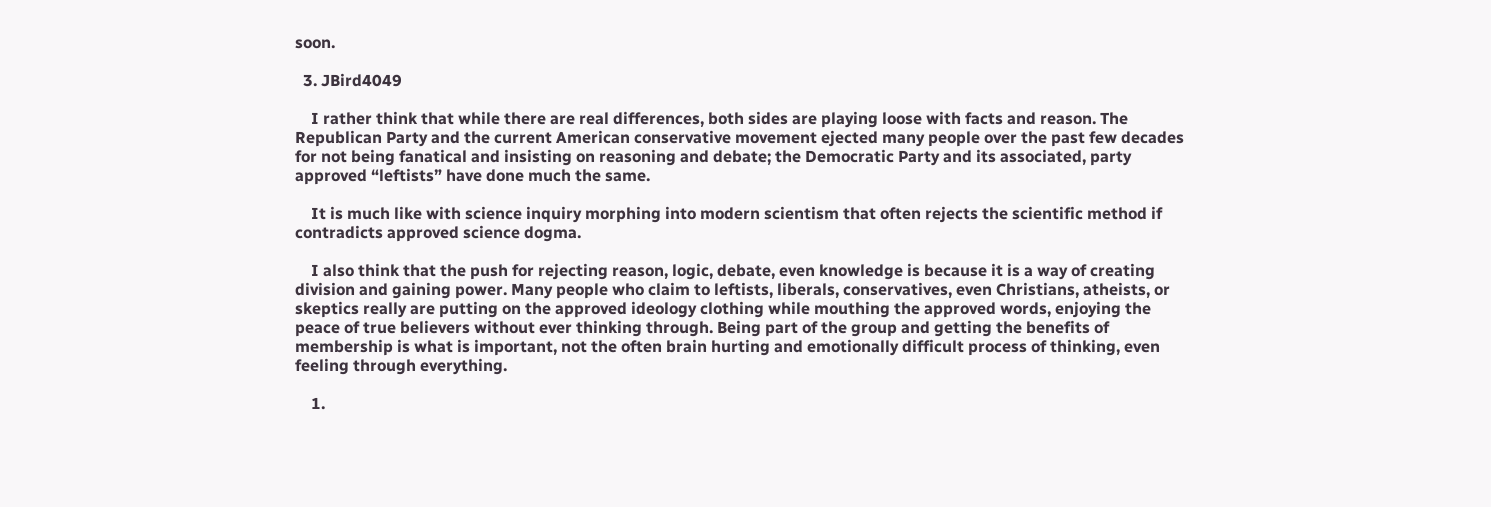soon.

  3. JBird4049

    I rather think that while there are real differences, both sides are playing loose with facts and reason. The Republican Party and the current American conservative movement ejected many people over the past few decades for not being fanatical and insisting on reasoning and debate; the Democratic Party and its associated, party approved “leftists” have done much the same.

    It is much like with science inquiry morphing into modern scientism that often rejects the scientific method if contradicts approved science dogma.

    I also think that the push for rejecting reason, logic, debate, even knowledge is because it is a way of creating division and gaining power. Many people who claim to leftists, liberals, conservatives, even Christians, atheists, or skeptics really are putting on the approved ideology clothing while mouthing the approved words, enjoying the peace of true believers without ever thinking through. Being part of the group and getting the benefits of membership is what is important, not the often brain hurting and emotionally difficult process of thinking, even feeling through everything.

    1.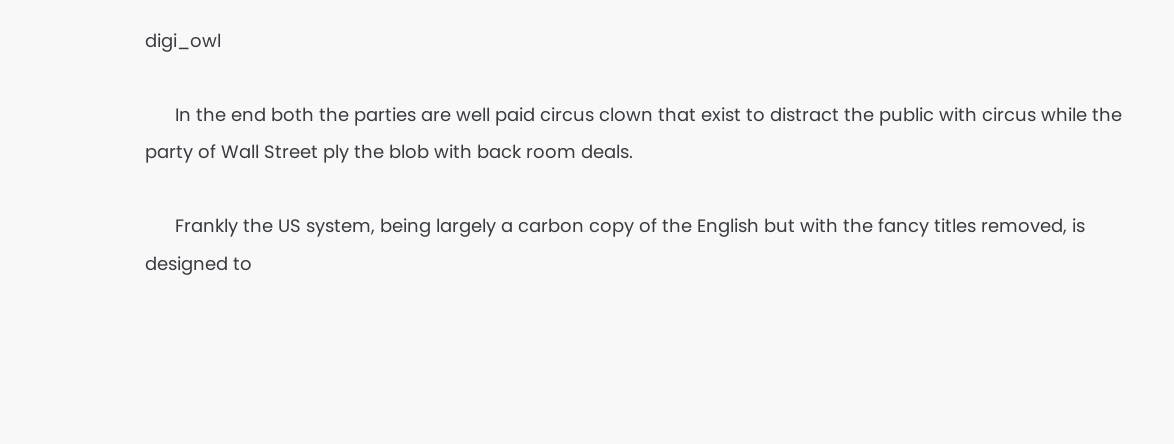digi_owl

      In the end both the parties are well paid circus clown that exist to distract the public with circus while the party of Wall Street ply the blob with back room deals.

      Frankly the US system, being largely a carbon copy of the English but with the fancy titles removed, is designed to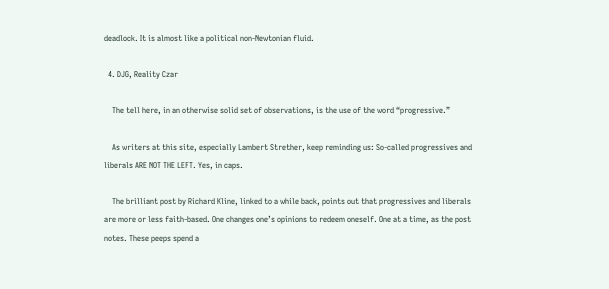deadlock. It is almost like a political non-Newtonian fluid.

  4. DJG, Reality Czar

    The tell here, in an otherwise solid set of observations, is the use of the word “progressive.”

    As writers at this site, especially Lambert Strether, keep reminding us: So-called progressives and liberals ARE NOT THE LEFT. Yes, in caps.

    The brilliant post by Richard Kline, linked to a while back, points out that progressives and liberals are more or less faith-based. One changes one’s opinions to redeem oneself. One at a time, as the post notes. These peeps spend a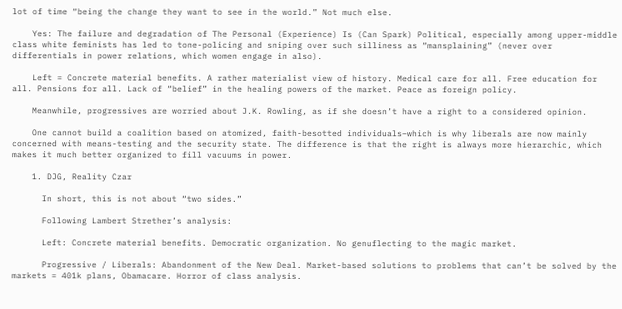lot of time “being the change they want to see in the world.” Not much else.

    Yes: The failure and degradation of The Personal (Experience) Is (Can Spark) Political, especially among upper-middle class white feminists has led to tone-policing and sniping over such silliness as “mansplaining” (never over differentials in power relations, which women engage in also).

    Left = Concrete material benefits. A rather materialist view of history. Medical care for all. Free education for all. Pensions for all. Lack of “belief” in the healing powers of the market. Peace as foreign policy.

    Meanwhile, progressives are worried about J.K. Rowling, as if she doesn’t have a right to a considered opinion.

    One cannot build a coalition based on atomized, faith-besotted individuals–which is why liberals are now mainly concerned with means-testing and the security state. The difference is that the right is always more hierarchic, which makes it much better organized to fill vacuums in power.

    1. DJG, Reality Czar

      In short, this is not about “two sides.”

      Following Lambert Strether’s analysis:

      Left: Concrete material benefits. Democratic organization. No genuflecting to the magic market.

      Progressive / Liberals: Abandonment of the New Deal. Market-based solutions to problems that can’t be solved by the markets = 401k plans, Obamacare. Horror of class analysis.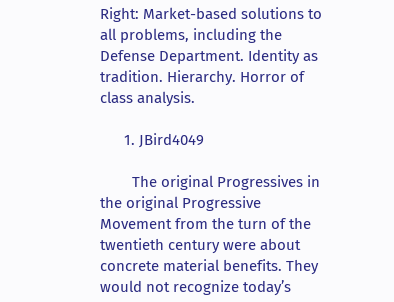Right: Market-based solutions to all problems, including the Defense Department. Identity as tradition. Hierarchy. Horror of class analysis.

      1. JBird4049

        The original Progressives in the original Progressive Movement from the turn of the twentieth century were about concrete material benefits. They would not recognize today’s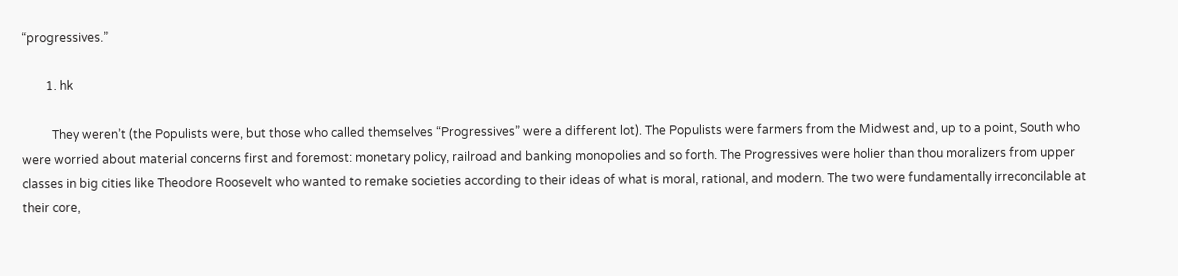“progressives.”

        1. hk

          They weren’t (the Populists were, but those who called themselves “Progressives” were a different lot). The Populists were farmers from the Midwest and, up to a point, South who were worried about material concerns first and foremost: monetary policy, railroad and banking monopolies and so forth. The Progressives were holier than thou moralizers from upper classes in big cities like Theodore Roosevelt who wanted to remake societies according to their ideas of what is moral, rational, and modern. The two were fundamentally irreconcilable at their core,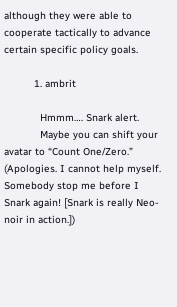although they were able to cooperate tactically to advance certain specific policy goals.

          1. ambrit

            Hmmm…. Snark alert.
            Maybe you can shift your avatar to “Count One/Zero.” (Apologies. I cannot help myself. Somebody stop me before I Snark again! [Snark is really Neo-noir in action.])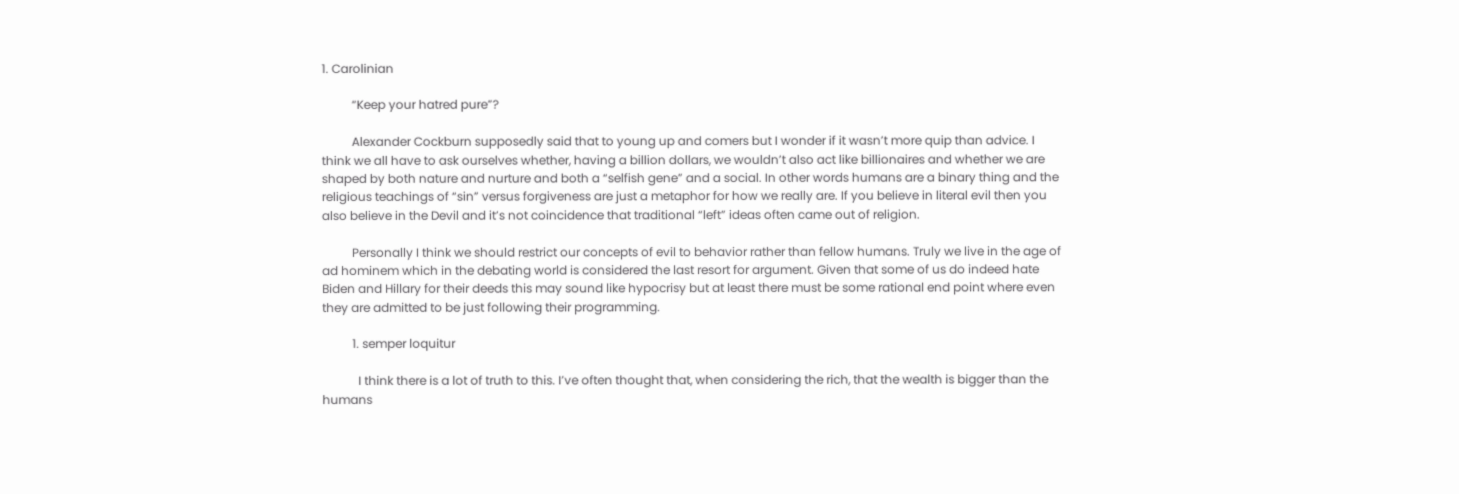1. Carolinian

          “Keep your hatred pure”?

          Alexander Cockburn supposedly said that to young up and comers but I wonder if it wasn’t more quip than advice. I think we all have to ask ourselves whether, having a billion dollars, we wouldn’t also act like billionaires and whether we are shaped by both nature and nurture and both a “selfish gene” and a social. In other words humans are a binary thing and the religious teachings of “sin” versus forgiveness are just a metaphor for how we really are. If you believe in literal evil then you also believe in the Devil and it’s not coincidence that traditional “left” ideas often came out of religion.

          Personally I think we should restrict our concepts of evil to behavior rather than fellow humans. Truly we live in the age of ad hominem which in the debating world is considered the last resort for argument. Given that some of us do indeed hate Biden and Hillary for their deeds this may sound like hypocrisy but at least there must be some rational end point where even they are admitted to be just following their programming.

          1. semper loquitur

            I think there is a lot of truth to this. I’ve often thought that, when considering the rich, that the wealth is bigger than the humans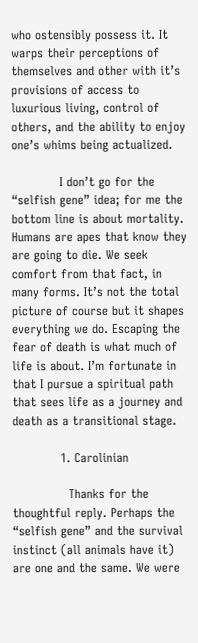who ostensibly possess it. It warps their perceptions of themselves and other with it’s provisions of access to luxurious living, control of others, and the ability to enjoy one’s whims being actualized.

            I don’t go for the “selfish gene” idea; for me the bottom line is about mortality. Humans are apes that know they are going to die. We seek comfort from that fact, in many forms. It’s not the total picture of course but it shapes everything we do. Escaping the fear of death is what much of life is about. I’m fortunate in that I pursue a spiritual path that sees life as a journey and death as a transitional stage.

            1. Carolinian

              Thanks for the thoughtful reply. Perhaps the “selfish gene” and the survival instinct (all animals have it) are one and the same. We were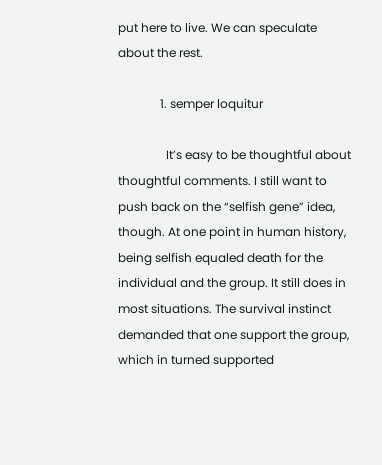put here to live. We can speculate about the rest.

              1. semper loquitur

                It’s easy to be thoughtful about thoughtful comments. I still want to push back on the “selfish gene” idea, though. At one point in human history, being selfish equaled death for the individual and the group. It still does in most situations. The survival instinct demanded that one support the group, which in turned supported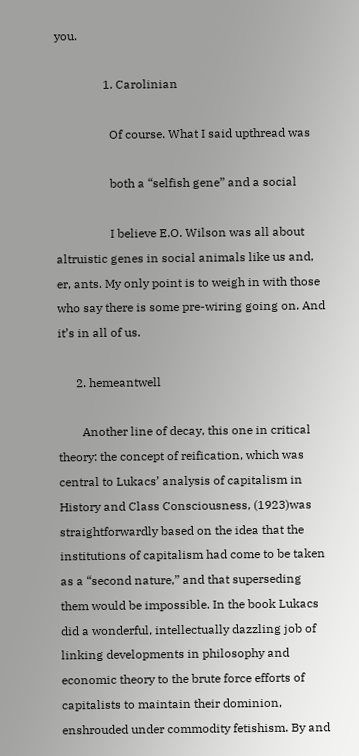you.

                1. Carolinian

                  Of course. What I said upthread was

                  both a “selfish gene” and a social

                  I believe E.O. Wilson was all about altruistic genes in social animals like us and, er, ants. My only point is to weigh in with those who say there is some pre-wiring going on. And it’s in all of us.

      2. hemeantwell

        Another line of decay, this one in critical theory: the concept of reification, which was central to Lukacs’ analysis of capitalism in History and Class Consciousness, (1923)was straightforwardly based on the idea that the institutions of capitalism had come to be taken as a “second nature,” and that superseding them would be impossible. In the book Lukacs did a wonderful, intellectually dazzling job of linking developments in philosophy and economic theory to the brute force efforts of capitalists to maintain their dominion, enshrouded under commodity fetishism. By and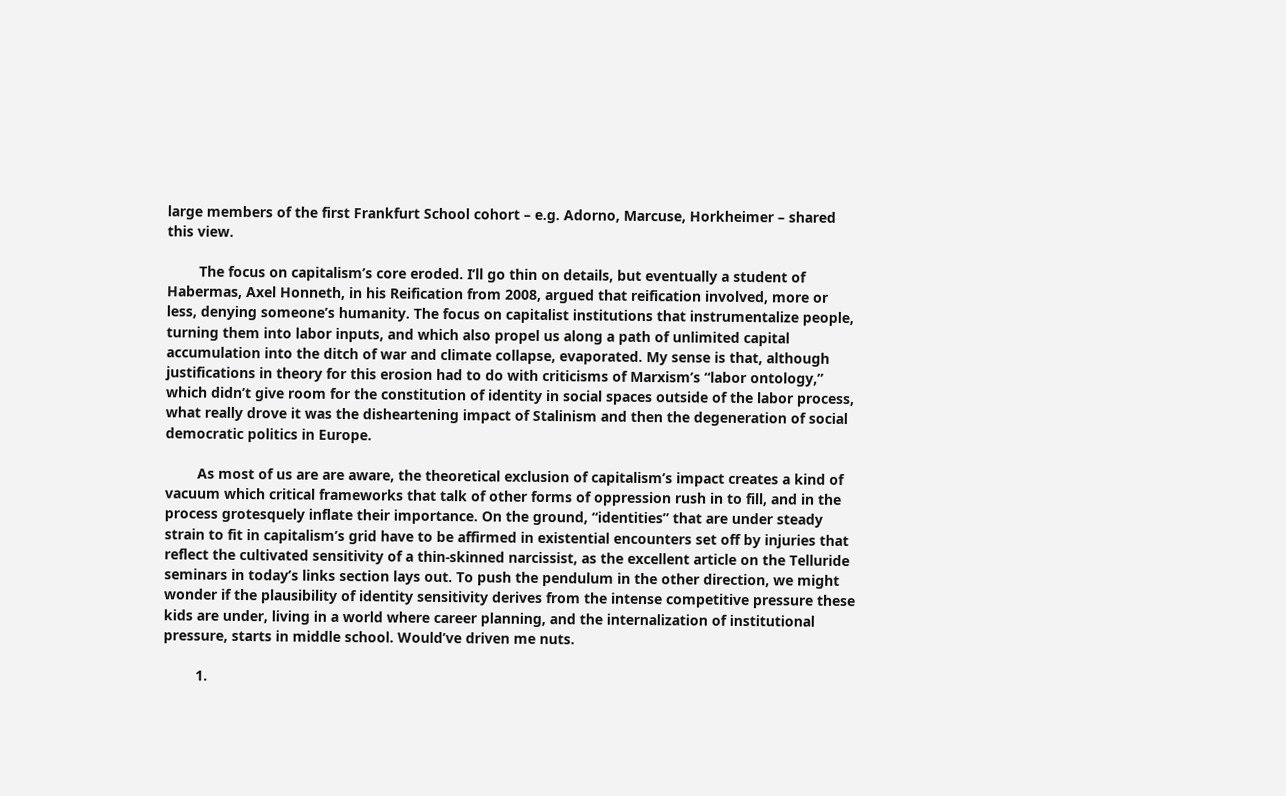large members of the first Frankfurt School cohort – e.g. Adorno, Marcuse, Horkheimer – shared this view.

        The focus on capitalism’s core eroded. I’ll go thin on details, but eventually a student of Habermas, Axel Honneth, in his Reification from 2008, argued that reification involved, more or less, denying someone’s humanity. The focus on capitalist institutions that instrumentalize people, turning them into labor inputs, and which also propel us along a path of unlimited capital accumulation into the ditch of war and climate collapse, evaporated. My sense is that, although justifications in theory for this erosion had to do with criticisms of Marxism’s “labor ontology,” which didn’t give room for the constitution of identity in social spaces outside of the labor process, what really drove it was the disheartening impact of Stalinism and then the degeneration of social democratic politics in Europe.

        As most of us are are aware, the theoretical exclusion of capitalism’s impact creates a kind of vacuum which critical frameworks that talk of other forms of oppression rush in to fill, and in the process grotesquely inflate their importance. On the ground, “identities” that are under steady strain to fit in capitalism’s grid have to be affirmed in existential encounters set off by injuries that reflect the cultivated sensitivity of a thin-skinned narcissist, as the excellent article on the Telluride seminars in today’s links section lays out. To push the pendulum in the other direction, we might wonder if the plausibility of identity sensitivity derives from the intense competitive pressure these kids are under, living in a world where career planning, and the internalization of institutional pressure, starts in middle school. Would’ve driven me nuts.

        1.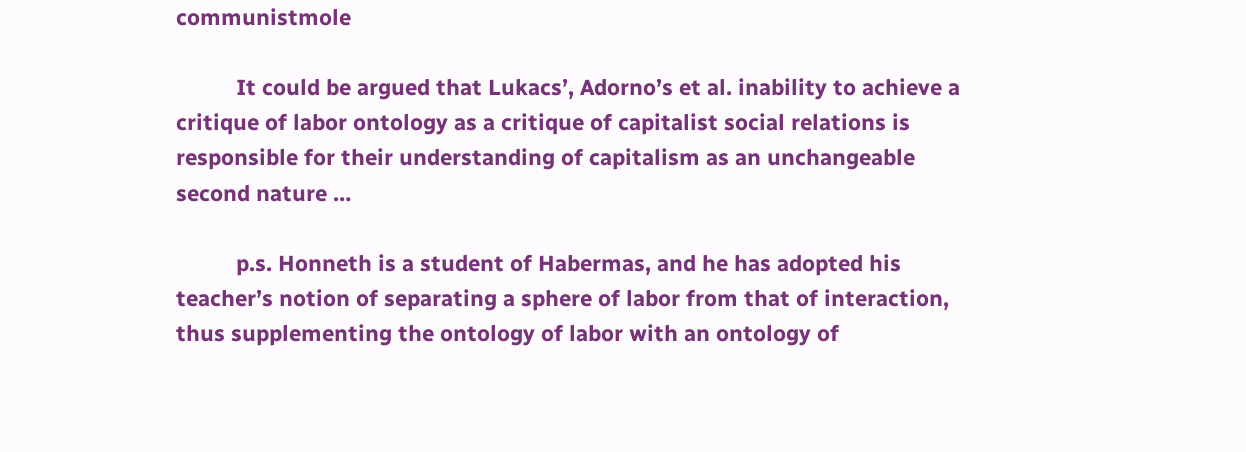communistmole

          It could be argued that Lukacs’, Adorno’s et al. inability to achieve a critique of labor ontology as a critique of capitalist social relations is responsible for their understanding of capitalism as an unchangeable second nature …

          p.s. Honneth is a student of Habermas, and he has adopted his teacher’s notion of separating a sphere of labor from that of interaction, thus supplementing the ontology of labor with an ontology of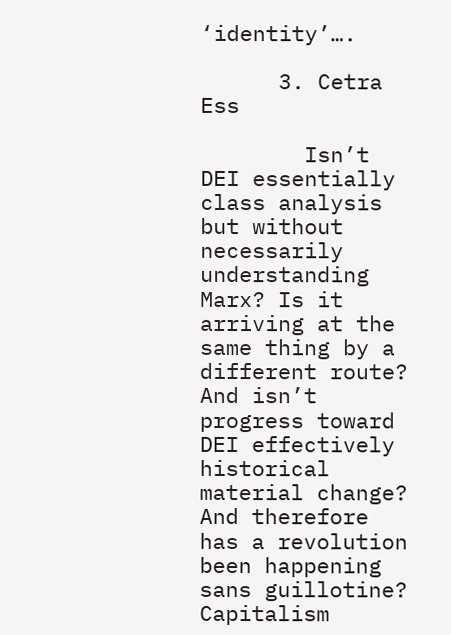‘identity’….

      3. Cetra Ess

        Isn’t DEI essentially class analysis but without necessarily understanding Marx? Is it arriving at the same thing by a different route? And isn’t progress toward DEI effectively historical material change? And therefore has a revolution been happening sans guillotine? Capitalism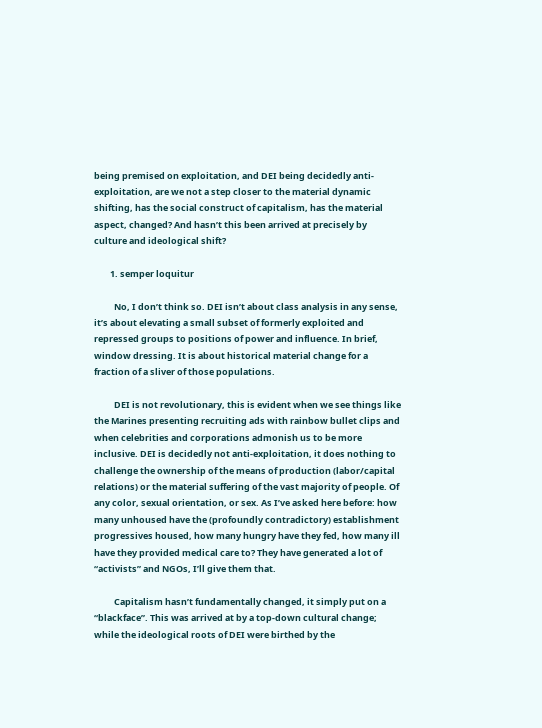being premised on exploitation, and DEI being decidedly anti-exploitation, are we not a step closer to the material dynamic shifting, has the social construct of capitalism, has the material aspect, changed? And hasn’t this been arrived at precisely by culture and ideological shift?

        1. semper loquitur

          No, I don’t think so. DEI isn’t about class analysis in any sense, it’s about elevating a small subset of formerly exploited and repressed groups to positions of power and influence. In brief, window dressing. It is about historical material change for a fraction of a sliver of those populations.

          DEI is not revolutionary, this is evident when we see things like the Marines presenting recruiting ads with rainbow bullet clips and when celebrities and corporations admonish us to be more inclusive. DEI is decidedly not anti-exploitation, it does nothing to challenge the ownership of the means of production (labor/capital relations) or the material suffering of the vast majority of people. Of any color, sexual orientation, or sex. As I’ve asked here before: how many unhoused have the (profoundly contradictory) establishment progressives housed, how many hungry have they fed, how many ill have they provided medical care to? They have generated a lot of “activists” and NGOs, I’ll give them that.

          Capitalism hasn’t fundamentally changed, it simply put on a “blackface”. This was arrived at by a top-down cultural change; while the ideological roots of DEI were birthed by the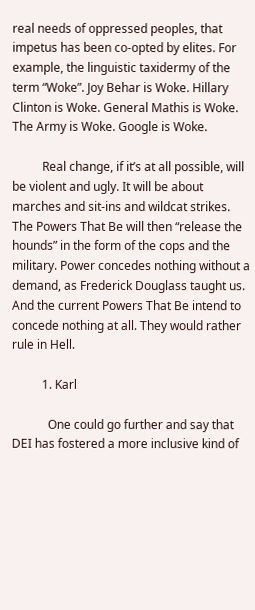real needs of oppressed peoples, that impetus has been co-opted by elites. For example, the linguistic taxidermy of the term “Woke”. Joy Behar is Woke. Hillary Clinton is Woke. General Mathis is Woke. The Army is Woke. Google is Woke.

          Real change, if it’s at all possible, will be violent and ugly. It will be about marches and sit-ins and wildcat strikes. The Powers That Be will then “release the hounds” in the form of the cops and the military. Power concedes nothing without a demand, as Frederick Douglass taught us. And the current Powers That Be intend to concede nothing at all. They would rather rule in Hell.

          1. Karl

            One could go further and say that DEI has fostered a more inclusive kind of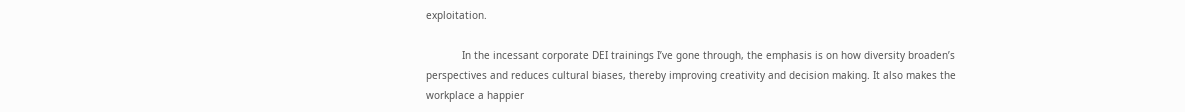exploitation.

            In the incessant corporate DEI trainings I’ve gone through, the emphasis is on how diversity broaden’s perspectives and reduces cultural biases, thereby improving creativity and decision making. It also makes the workplace a happier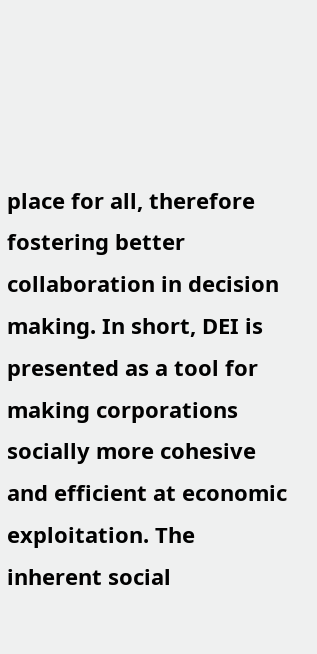place for all, therefore fostering better collaboration in decision making. In short, DEI is presented as a tool for making corporations socially more cohesive and efficient at economic exploitation. The inherent social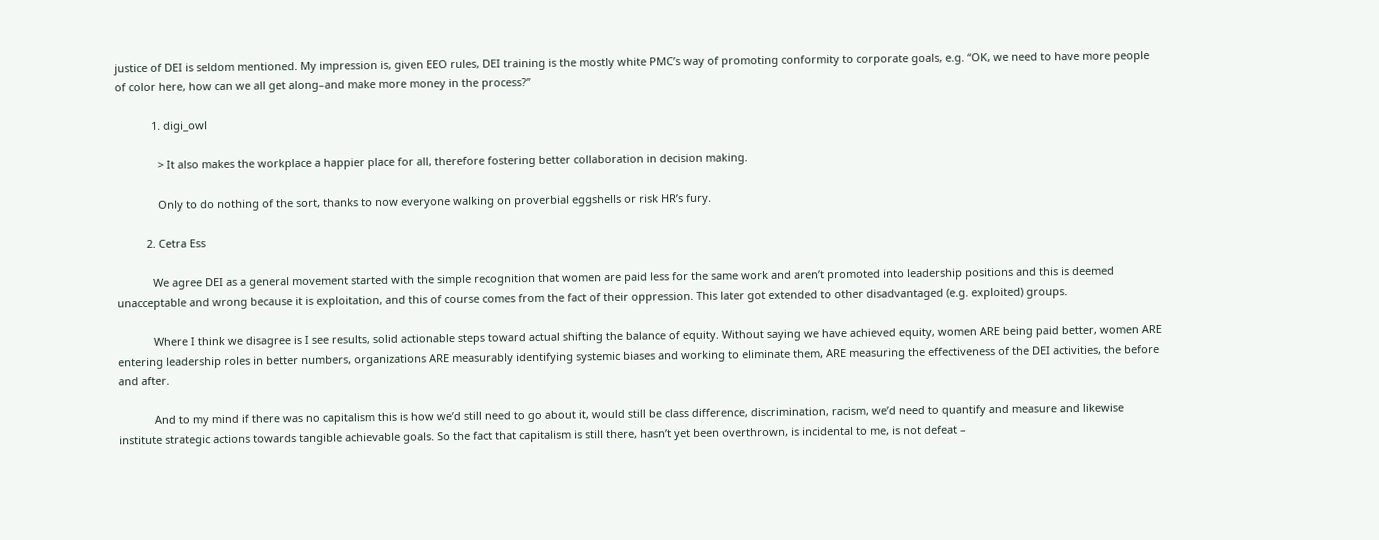justice of DEI is seldom mentioned. My impression is, given EEO rules, DEI training is the mostly white PMC’s way of promoting conformity to corporate goals, e.g. “OK, we need to have more people of color here, how can we all get along–and make more money in the process?”

            1. digi_owl

              > It also makes the workplace a happier place for all, therefore fostering better collaboration in decision making.

              Only to do nothing of the sort, thanks to now everyone walking on proverbial eggshells or risk HR’s fury.

          2. Cetra Ess

            We agree DEI as a general movement started with the simple recognition that women are paid less for the same work and aren’t promoted into leadership positions and this is deemed unacceptable and wrong because it is exploitation, and this of course comes from the fact of their oppression. This later got extended to other disadvantaged (e.g. exploited) groups.

            Where I think we disagree is I see results, solid actionable steps toward actual shifting the balance of equity. Without saying we have achieved equity, women ARE being paid better, women ARE entering leadership roles in better numbers, organizations ARE measurably identifying systemic biases and working to eliminate them, ARE measuring the effectiveness of the DEI activities, the before and after.

            And to my mind if there was no capitalism this is how we’d still need to go about it, would still be class difference, discrimination, racism, we’d need to quantify and measure and likewise institute strategic actions towards tangible achievable goals. So the fact that capitalism is still there, hasn’t yet been overthrown, is incidental to me, is not defeat –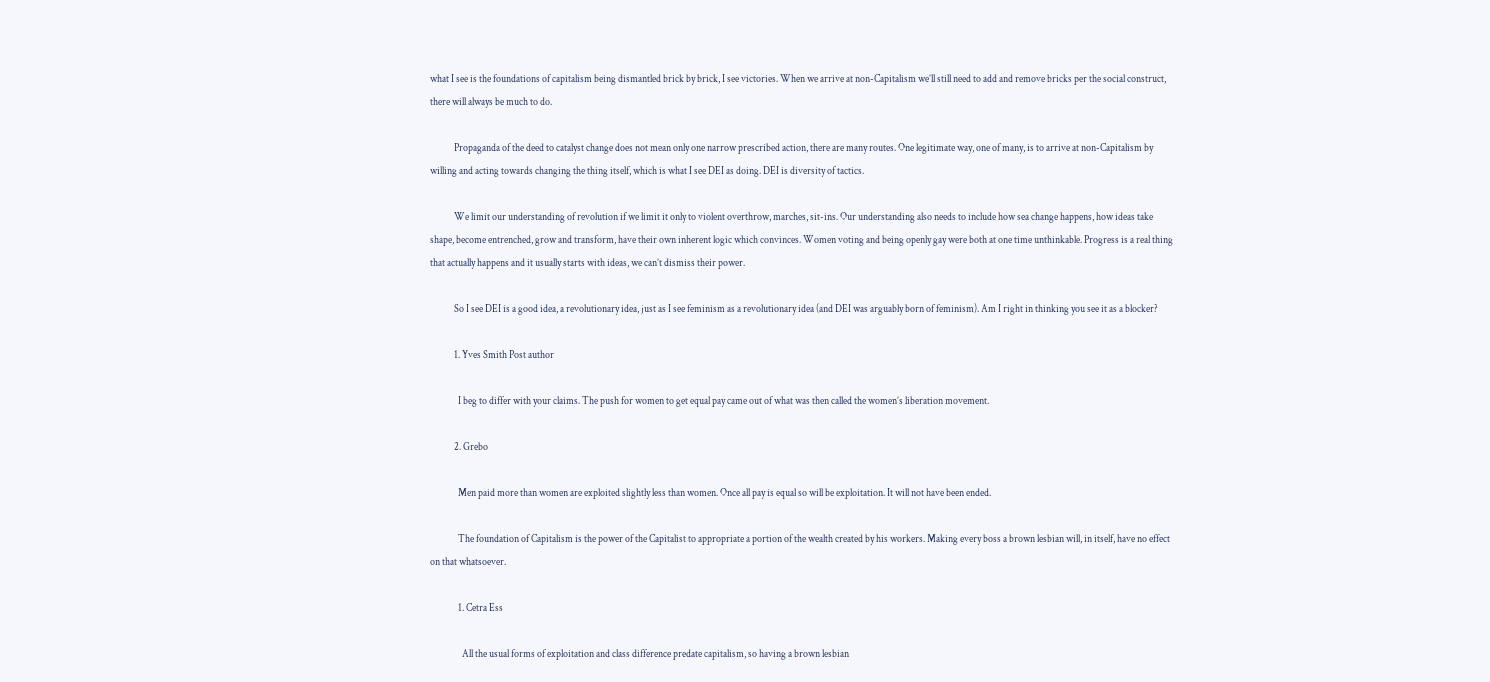what I see is the foundations of capitalism being dismantled brick by brick, I see victories. When we arrive at non-Capitalism we’ll still need to add and remove bricks per the social construct, there will always be much to do.

            Propaganda of the deed to catalyst change does not mean only one narrow prescribed action, there are many routes. One legitimate way, one of many, is to arrive at non-Capitalism by willing and acting towards changing the thing itself, which is what I see DEI as doing. DEI is diversity of tactics.

            We limit our understanding of revolution if we limit it only to violent overthrow, marches, sit-ins. Our understanding also needs to include how sea change happens, how ideas take shape, become entrenched, grow and transform, have their own inherent logic which convinces. Women voting and being openly gay were both at one time unthinkable. Progress is a real thing that actually happens and it usually starts with ideas, we can’t dismiss their power.

            So I see DEI is a good idea, a revolutionary idea, just as I see feminism as a revolutionary idea (and DEI was arguably born of feminism). Am I right in thinking you see it as a blocker?

            1. Yves Smith Post author

              I beg to differ with your claims. The push for women to get equal pay came out of what was then called the women’s liberation movement.

            2. Grebo

              Men paid more than women are exploited slightly less than women. Once all pay is equal so will be exploitation. It will not have been ended.

              The foundation of Capitalism is the power of the Capitalist to appropriate a portion of the wealth created by his workers. Making every boss a brown lesbian will, in itself, have no effect on that whatsoever.

              1. Cetra Ess

                All the usual forms of exploitation and class difference predate capitalism, so having a brown lesbian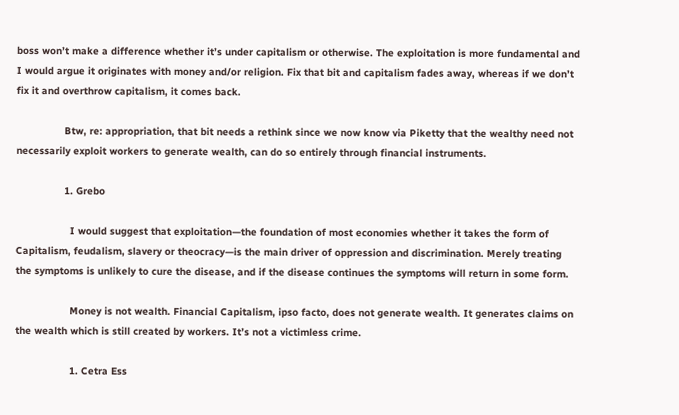boss won’t make a difference whether it’s under capitalism or otherwise. The exploitation is more fundamental and I would argue it originates with money and/or religion. Fix that bit and capitalism fades away, whereas if we don’t fix it and overthrow capitalism, it comes back.

                Btw, re: appropriation, that bit needs a rethink since we now know via Piketty that the wealthy need not necessarily exploit workers to generate wealth, can do so entirely through financial instruments.

                1. Grebo

                  I would suggest that exploitation—the foundation of most economies whether it takes the form of Capitalism, feudalism, slavery or theocracy—is the main driver of oppression and discrimination. Merely treating the symptoms is unlikely to cure the disease, and if the disease continues the symptoms will return in some form.

                  Money is not wealth. Financial Capitalism, ipso facto, does not generate wealth. It generates claims on the wealth which is still created by workers. It’s not a victimless crime.

                  1. Cetra Ess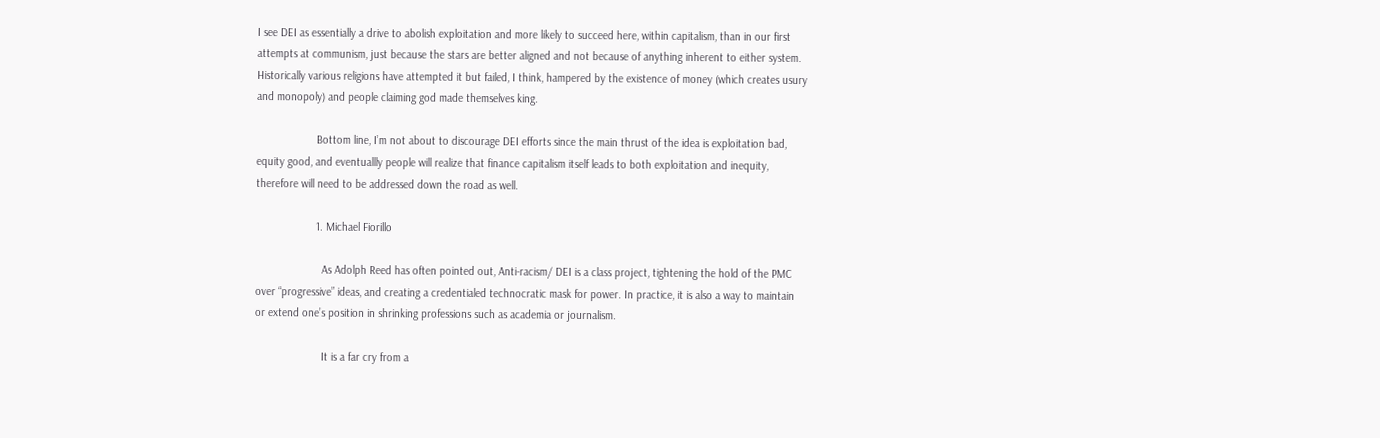I see DEI as essentially a drive to abolish exploitation and more likely to succeed here, within capitalism, than in our first attempts at communism, just because the stars are better aligned and not because of anything inherent to either system. Historically various religions have attempted it but failed, I think, hampered by the existence of money (which creates usury and monopoly) and people claiming god made themselves king.

                    Bottom line, I’m not about to discourage DEI efforts since the main thrust of the idea is exploitation bad, equity good, and eventuallly people will realize that finance capitalism itself leads to both exploitation and inequity, therefore will need to be addressed down the road as well.

                    1. Michael Fiorillo

                      As Adolph Reed has often pointed out, Anti-racism/ DEI is a class project, tightening the hold of the PMC over “progressive” ideas, and creating a credentialed technocratic mask for power. In practice, it is also a way to maintain or extend one’s position in shrinking professions such as academia or journalism.

                      It is a far cry from a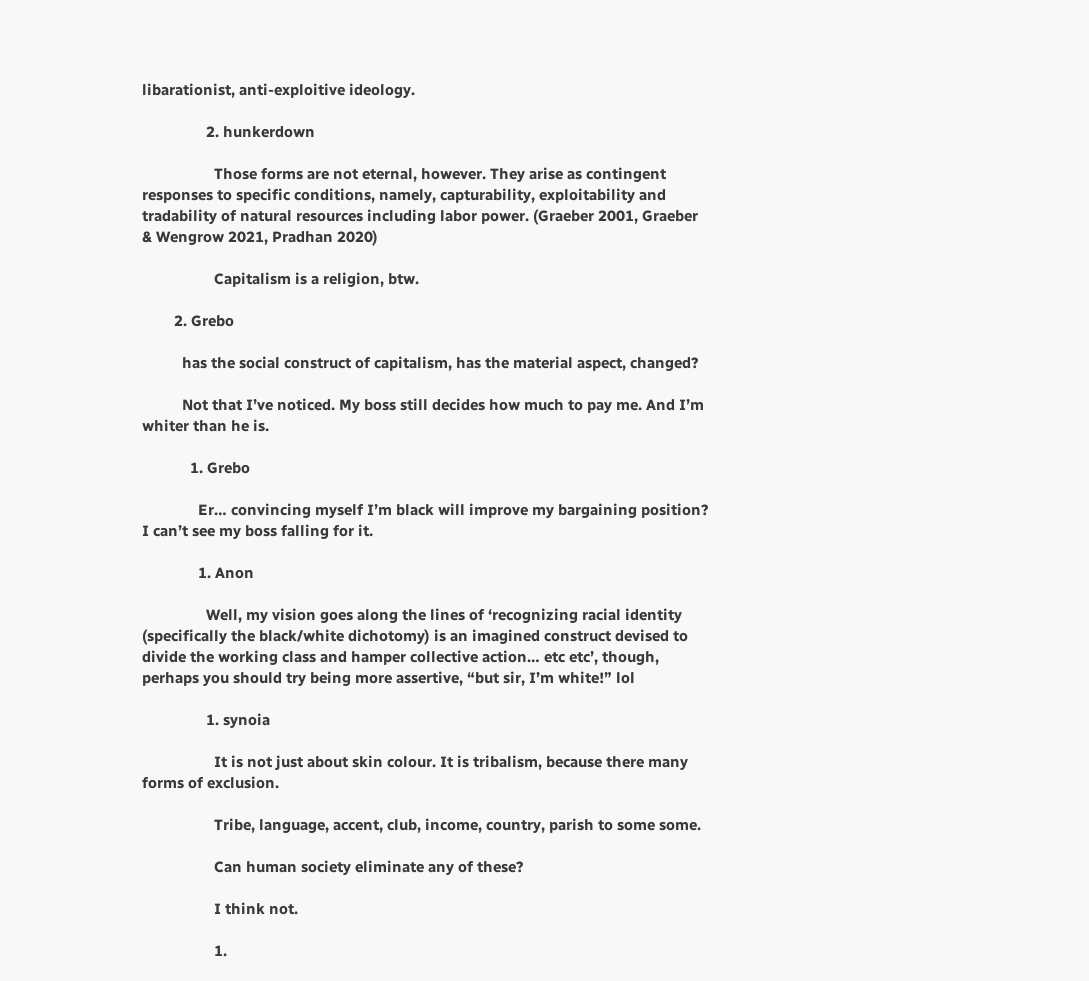libarationist, anti-exploitive ideology.

                2. hunkerdown

                  Those forms are not eternal, however. They arise as contingent responses to specific conditions, namely, capturability, exploitability and tradability of natural resources including labor power. (Graeber 2001, Graeber & Wengrow 2021, Pradhan 2020)

                  Capitalism is a religion, btw.

        2. Grebo

          has the social construct of capitalism, has the material aspect, changed?

          Not that I’ve noticed. My boss still decides how much to pay me. And I’m whiter than he is.

            1. Grebo

              Er… convincing myself I’m black will improve my bargaining position? I can’t see my boss falling for it.

              1. Anon

                Well, my vision goes along the lines of ‘recognizing racial identity (specifically the black/white dichotomy) is an imagined construct devised to divide the working class and hamper collective action… etc etc’, though, perhaps you should try being more assertive, “but sir, I’m white!” lol

                1. synoia

                  It is not just about skin colour. It is tribalism, because there many forms of exclusion.

                  Tribe, language, accent, club, income, country, parish to some some.

                  Can human society eliminate any of these?

                  I think not.

                  1.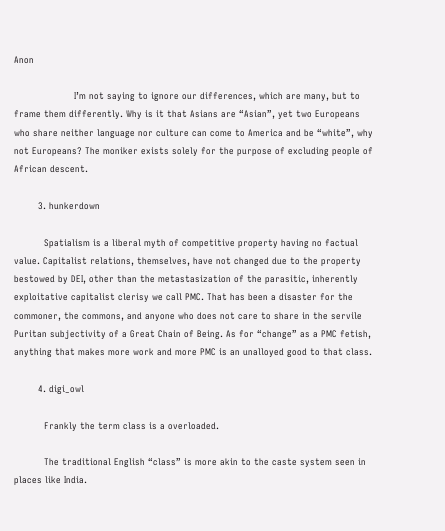Anon

                    I’m not saying to ignore our differences, which are many, but to frame them differently. Why is it that Asians are “Asian”, yet two Europeans who share neither language nor culture can come to America and be “white”, why not Europeans? The moniker exists solely for the purpose of excluding people of African descent.

        3. hunkerdown

          Spatialism is a liberal myth of competitive property having no factual value. Capitalist relations, themselves, have not changed due to the property bestowed by DEI, other than the metastasization of the parasitic, inherently exploitative capitalist clerisy we call PMC. That has been a disaster for the commoner, the commons, and anyone who does not care to share in the servile Puritan subjectivity of a Great Chain of Being. As for “change” as a PMC fetish, anything that makes more work and more PMC is an unalloyed good to that class.

        4. digi_owl

          Frankly the term class is a overloaded.

          The traditional English “class” is more akin to the caste system seen in places like India.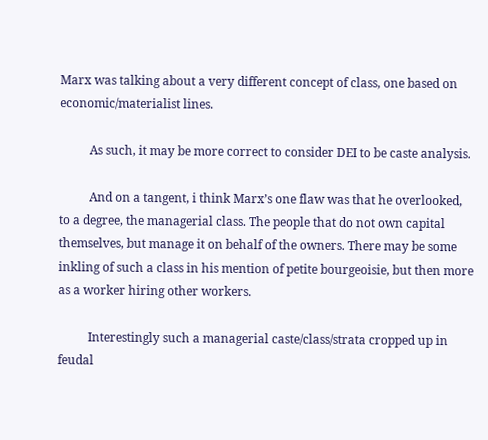Marx was talking about a very different concept of class, one based on economic/materialist lines.

          As such, it may be more correct to consider DEI to be caste analysis.

          And on a tangent, i think Marx’s one flaw was that he overlooked, to a degree, the managerial class. The people that do not own capital themselves, but manage it on behalf of the owners. There may be some inkling of such a class in his mention of petite bourgeoisie, but then more as a worker hiring other workers.

          Interestingly such a managerial caste/class/strata cropped up in feudal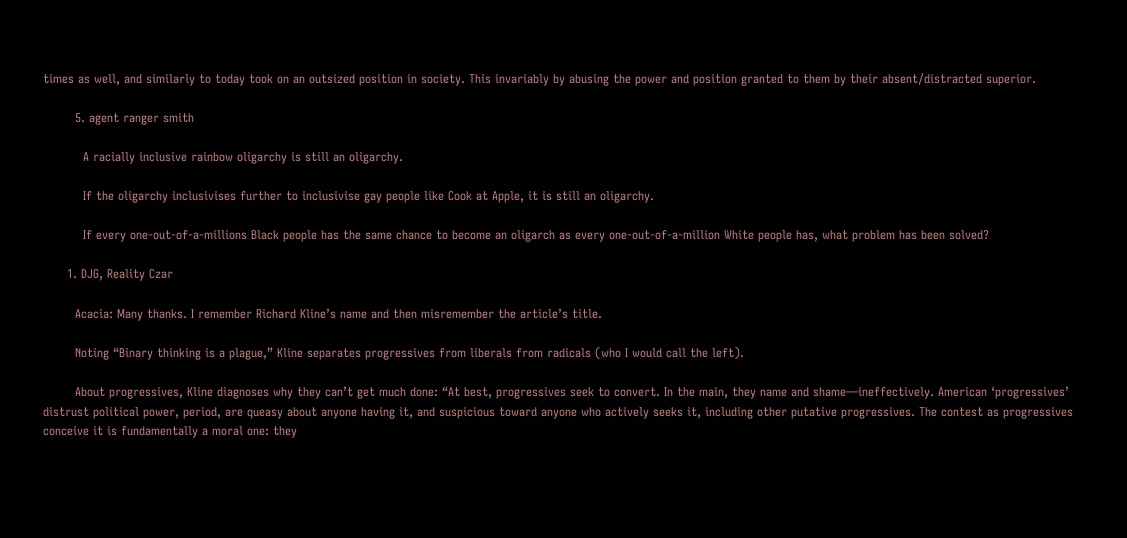times as well, and similarly to today took on an outsized position in society. This invariably by abusing the power and position granted to them by their absent/distracted superior.

        5. agent ranger smith

          A racially inclusive rainbow oligarchy is still an oligarchy.

          If the oligarchy inclusivises further to inclusivise gay people like Cook at Apple, it is still an oligarchy.

          If every one-out-of-a-millions Black people has the same chance to become an oligarch as every one-out-of-a-million White people has, what problem has been solved?

      1. DJG, Reality Czar

        Acacia: Many thanks. I remember Richard Kline’s name and then misremember the article’s title.

        Noting “Binary thinking is a plague,” Kline separates progressives from liberals from radicals (who I would call the left).

        About progressives, Kline diagnoses why they can’t get much done: “At best, progressives seek to convert. In the main, they name and shame—ineffectively. American ‘progressives’ distrust political power, period, are queasy about anyone having it, and suspicious toward anyone who actively seeks it, including other putative progressives. The contest as progressives conceive it is fundamentally a moral one: they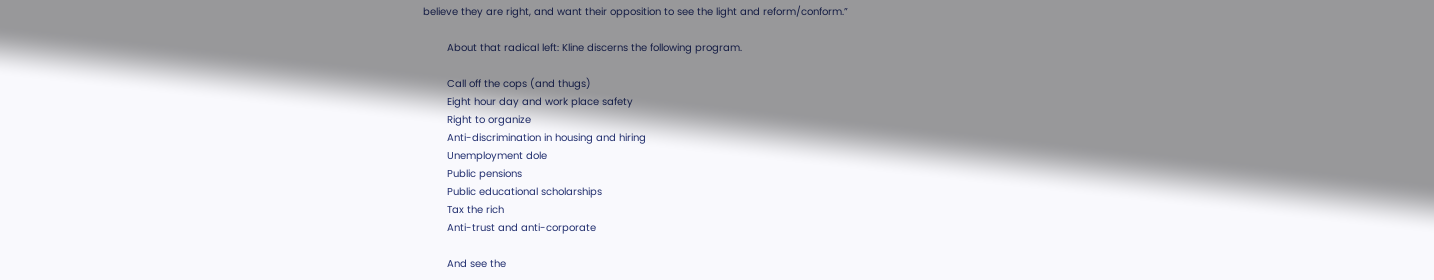believe they are right, and want their opposition to see the light and reform/conform.”

        About that radical left: Kline discerns the following program.

        Call off the cops (and thugs)
        Eight hour day and work place safety
        Right to organize
        Anti-discrimination in housing and hiring
        Unemployment dole
        Public pensions
        Public educational scholarships
        Tax the rich
        Anti-trust and anti-corporate

        And see the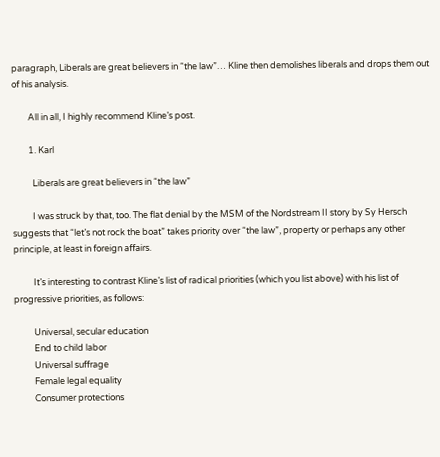paragraph, Liberals are great believers in “the law”… Kline then demolishes liberals and drops them out of his analysis.

        All in all, I highly recommend Kline’s post.

        1. Karl

          Liberals are great believers in “the law”

          I was struck by that, too. The flat denial by the MSM of the Nordstream II story by Sy Hersch suggests that “let’s not rock the boat” takes priority over “the law”, property or perhaps any other principle, at least in foreign affairs.

          It’s interesting to contrast Kline’s list of radical priorities (which you list above) with his list of progressive priorities, as follows:

          Universal, secular education
          End to child labor
          Universal suffrage
          Female legal equality
          Consumer protections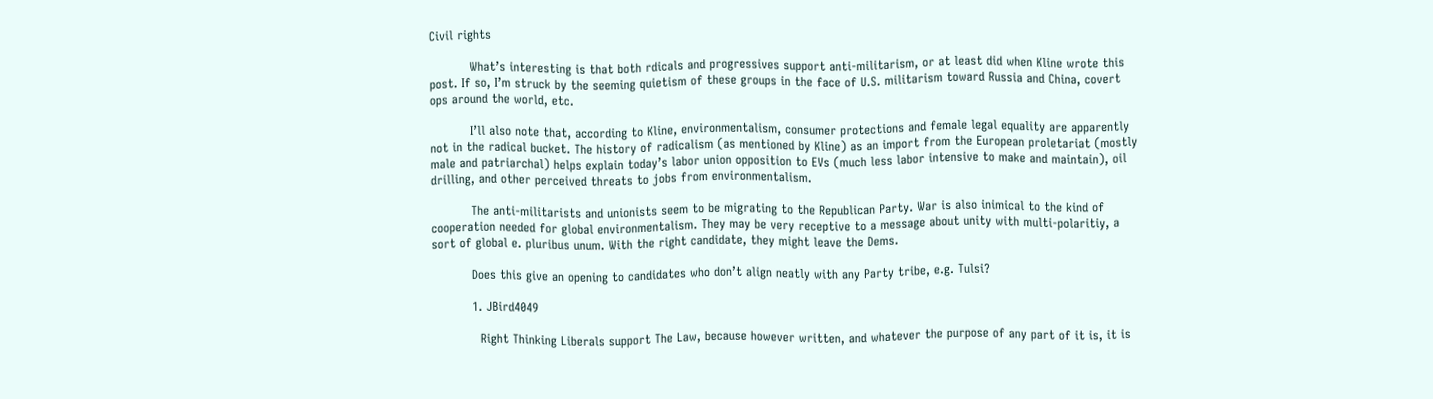Civil rights

          What’s interesting is that both rdicals and progressives support anti-militarism, or at least did when Kline wrote this post. If so, I’m struck by the seeming quietism of these groups in the face of U.S. militarism toward Russia and China, covert ops around the world, etc.

          I’ll also note that, according to Kline, environmentalism, consumer protections and female legal equality are apparently not in the radical bucket. The history of radicalism (as mentioned by Kline) as an import from the European proletariat (mostly male and patriarchal) helps explain today’s labor union opposition to EVs (much less labor intensive to make and maintain), oil drilling, and other perceived threats to jobs from environmentalism.

          The anti-militarists and unionists seem to be migrating to the Republican Party. War is also inimical to the kind of cooperation needed for global environmentalism. They may be very receptive to a message about unity with multi-polaritiy, a sort of global e. pluribus unum. With the right candidate, they might leave the Dems.

          Does this give an opening to candidates who don’t align neatly with any Party tribe, e.g. Tulsi?

          1. JBird4049

            Right Thinking Liberals support The Law, because however written, and whatever the purpose of any part of it is, it is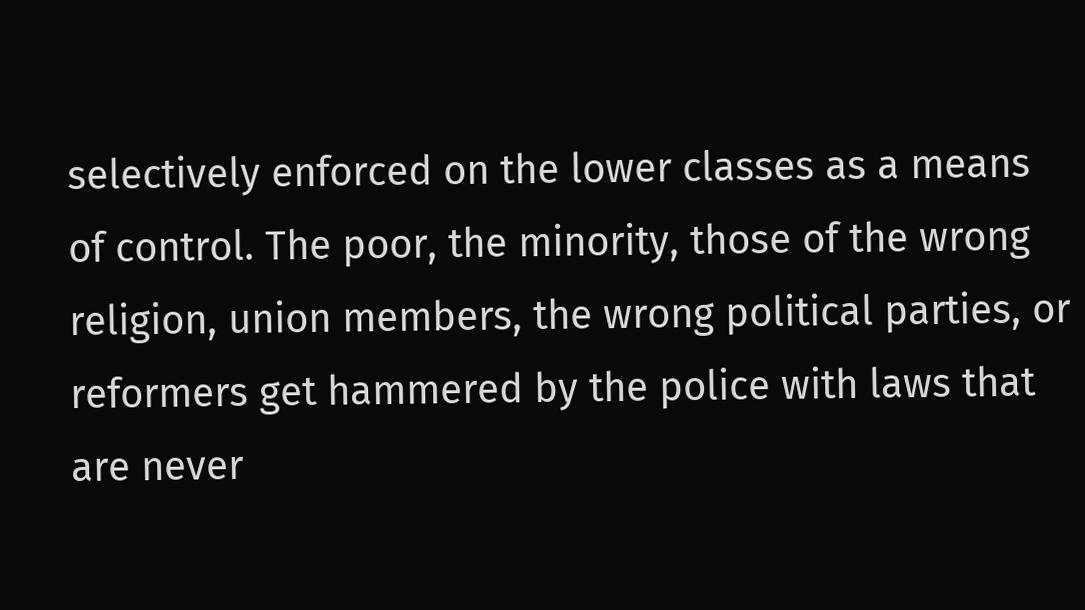selectively enforced on the lower classes as a means of control. The poor, the minority, those of the wrong religion, union members, the wrong political parties, or reformers get hammered by the police with laws that are never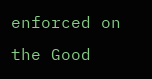enforced on the Good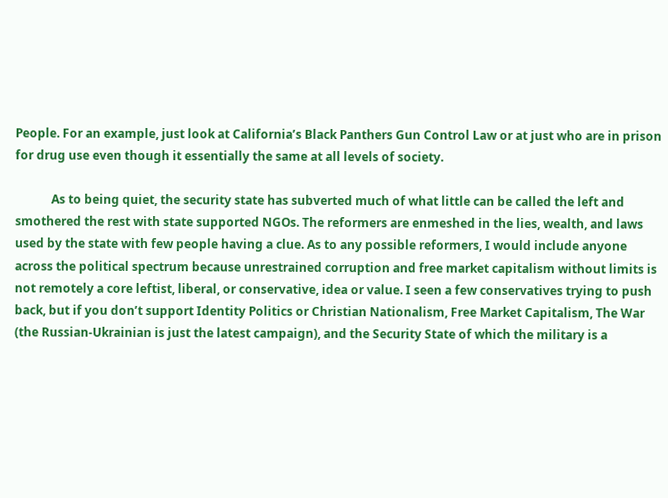People. For an example, just look at California’s Black Panthers Gun Control Law or at just who are in prison for drug use even though it essentially the same at all levels of society.

            As to being quiet, the security state has subverted much of what little can be called the left and smothered the rest with state supported NGOs. The reformers are enmeshed in the lies, wealth, and laws used by the state with few people having a clue. As to any possible reformers, I would include anyone across the political spectrum because unrestrained corruption and free market capitalism without limits is not remotely a core leftist, liberal, or conservative, idea or value. I seen a few conservatives trying to push back, but if you don’t support Identity Politics or Christian Nationalism, Free Market Capitalism, The War (the Russian-Ukrainian is just the latest campaign), and the Security State of which the military is a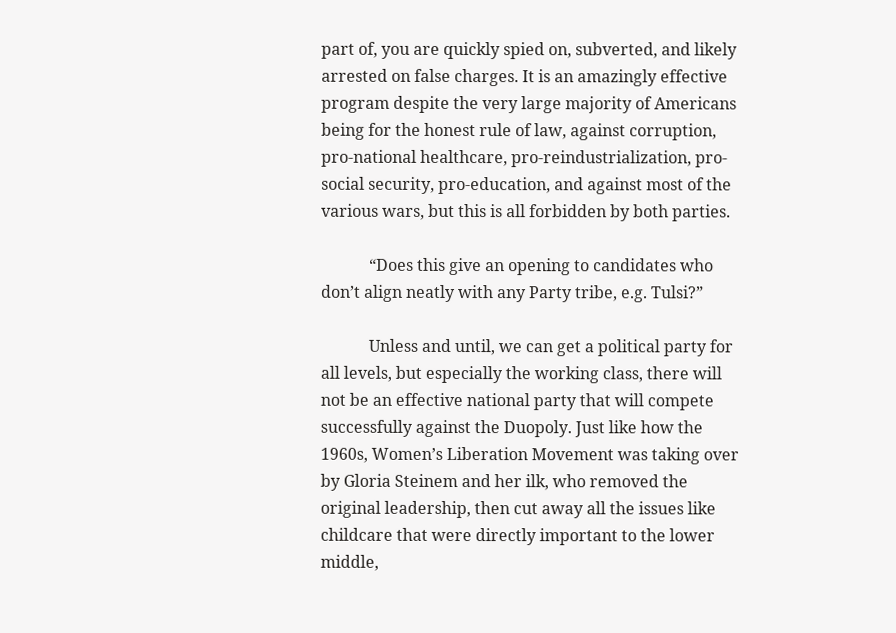part of, you are quickly spied on, subverted, and likely arrested on false charges. It is an amazingly effective program despite the very large majority of Americans being for the honest rule of law, against corruption, pro-national healthcare, pro-reindustrialization, pro-social security, pro-education, and against most of the various wars, but this is all forbidden by both parties.

            “Does this give an opening to candidates who don’t align neatly with any Party tribe, e.g. Tulsi?”

            Unless and until, we can get a political party for all levels, but especially the working class, there will not be an effective national party that will compete successfully against the Duopoly. Just like how the 1960s, Women’s Liberation Movement was taking over by Gloria Steinem and her ilk, who removed the original leadership, then cut away all the issues like childcare that were directly important to the lower middle,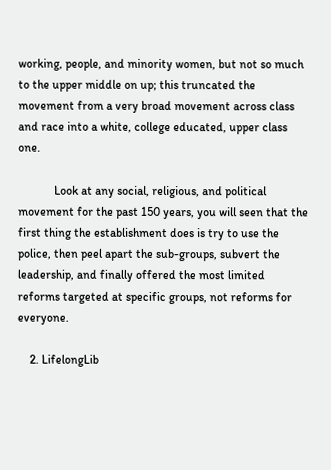working, people, and minority women, but not so much to the upper middle on up; this truncated the movement from a very broad movement across class and race into a white, college educated, upper class one.

            Look at any social, religious, and political movement for the past 150 years, you will seen that the first thing the establishment does is try to use the police, then peel apart the sub-groups, subvert the leadership, and finally offered the most limited reforms targeted at specific groups, not reforms for everyone.

    2. LifelongLib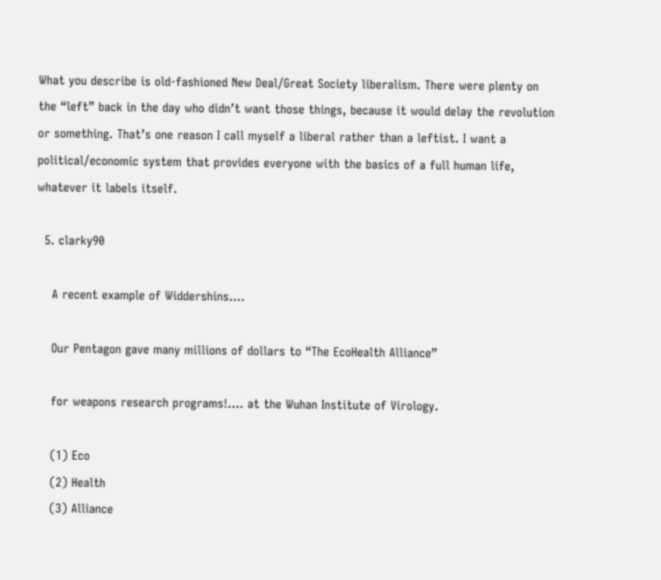What you describe is old-fashioned New Deal/Great Society liberalism. There were plenty on the “left” back in the day who didn’t want those things, because it would delay the revolution or something. That’s one reason I call myself a liberal rather than a leftist. I want a political/economic system that provides everyone with the basics of a full human life, whatever it labels itself.

  5. clarky90

    A recent example of Widdershins….

    Our Pentagon gave many millions of dollars to “The EcoHealth Alliance”

    for weapons research programs!…. at the Wuhan Institute of Virology.

    (1) Eco
    (2) Health
    (3) Alliance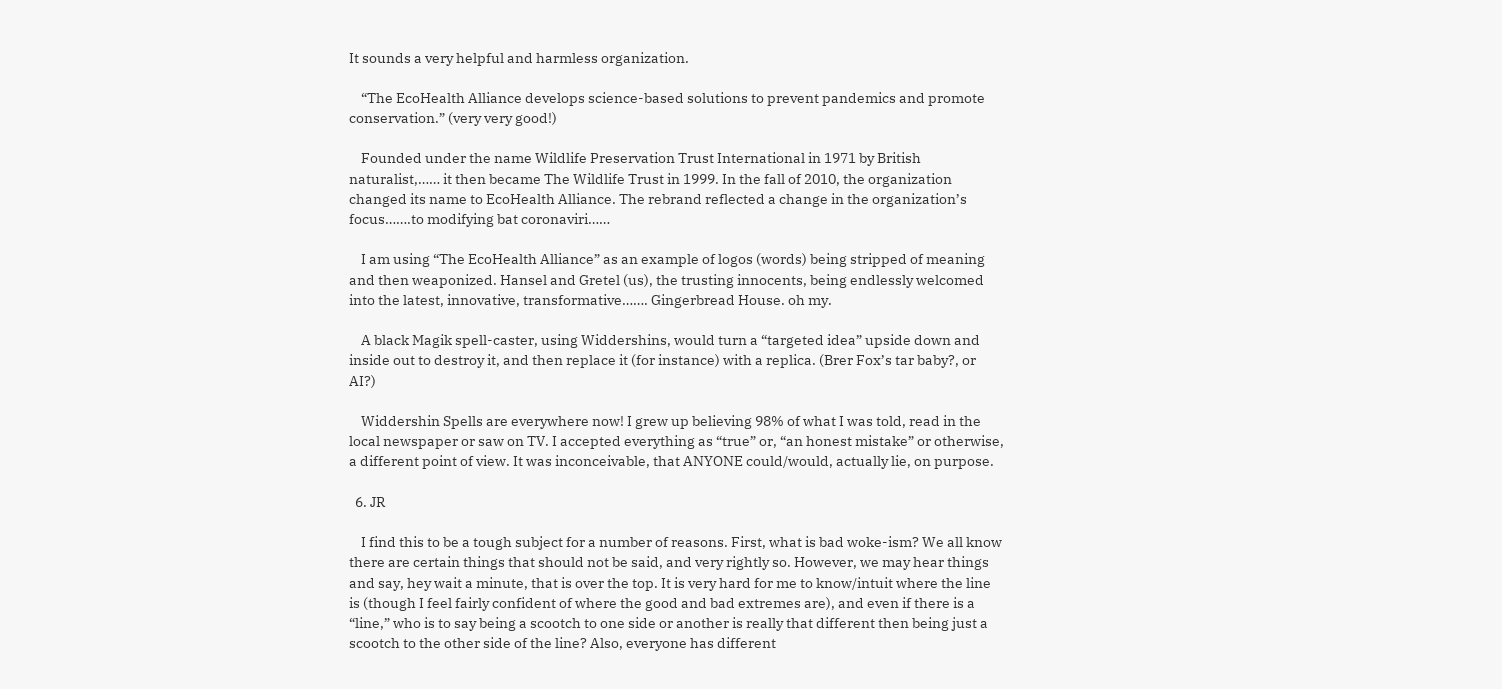It sounds a very helpful and harmless organization.

    “The EcoHealth Alliance develops science-based solutions to prevent pandemics and promote conservation.” (very very good!)

    Founded under the name Wildlife Preservation Trust International in 1971 by British naturalist,…… it then became The Wildlife Trust in 1999. In the fall of 2010, the organization changed its name to EcoHealth Alliance. The rebrand reflected a change in the organization’s focus…….to modifying bat coronaviri……

    I am using “The EcoHealth Alliance” as an example of logos (words) being stripped of meaning and then weaponized. Hansel and Gretel (us), the trusting innocents, being endlessly welcomed into the latest, innovative, transformative……. Gingerbread House. oh my.

    A black Magik spell-caster, using Widdershins, would turn a “targeted idea” upside down and inside out to destroy it, and then replace it (for instance) with a replica. (Brer Fox’s tar baby?, or AI?)

    Widdershin Spells are everywhere now! I grew up believing 98% of what I was told, read in the local newspaper or saw on TV. I accepted everything as “true” or, “an honest mistake” or otherwise, a different point of view. It was inconceivable, that ANYONE could/would, actually lie, on purpose.

  6. JR

    I find this to be a tough subject for a number of reasons. First, what is bad woke-ism? We all know there are certain things that should not be said, and very rightly so. However, we may hear things and say, hey wait a minute, that is over the top. It is very hard for me to know/intuit where the line is (though I feel fairly confident of where the good and bad extremes are), and even if there is a “line,” who is to say being a scootch to one side or another is really that different then being just a scootch to the other side of the line? Also, everyone has different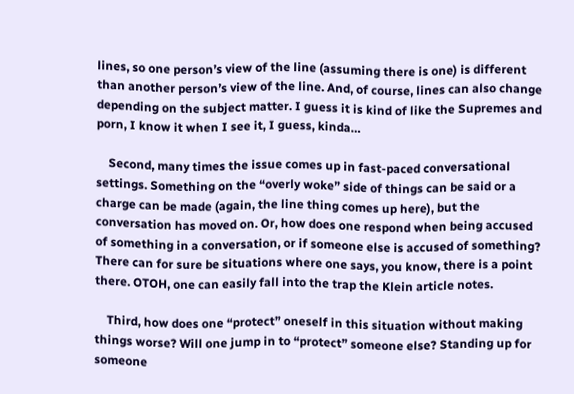lines, so one person’s view of the line (assuming there is one) is different than another person’s view of the line. And, of course, lines can also change depending on the subject matter. I guess it is kind of like the Supremes and porn, I know it when I see it, I guess, kinda…

    Second, many times the issue comes up in fast-paced conversational settings. Something on the “overly woke” side of things can be said or a charge can be made (again, the line thing comes up here), but the conversation has moved on. Or, how does one respond when being accused of something in a conversation, or if someone else is accused of something? There can for sure be situations where one says, you know, there is a point there. OTOH, one can easily fall into the trap the Klein article notes.

    Third, how does one “protect” oneself in this situation without making things worse? Will one jump in to “protect” someone else? Standing up for someone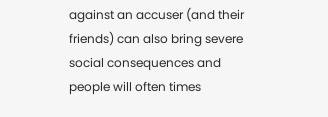against an accuser (and their friends) can also bring severe social consequences and people will often times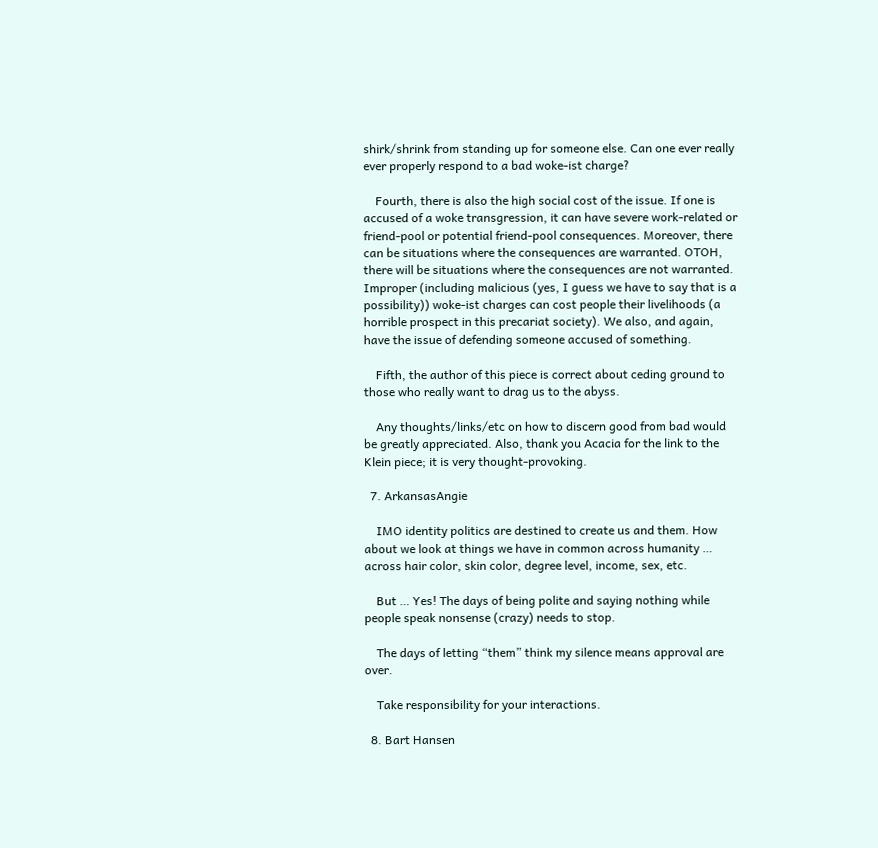shirk/shrink from standing up for someone else. Can one ever really ever properly respond to a bad woke-ist charge?

    Fourth, there is also the high social cost of the issue. If one is accused of a woke transgression, it can have severe work-related or friend-pool or potential friend-pool consequences. Moreover, there can be situations where the consequences are warranted. OTOH, there will be situations where the consequences are not warranted. Improper (including malicious (yes, I guess we have to say that is a possibility)) woke-ist charges can cost people their livelihoods (a horrible prospect in this precariat society). We also, and again, have the issue of defending someone accused of something.

    Fifth, the author of this piece is correct about ceding ground to those who really want to drag us to the abyss.

    Any thoughts/links/etc on how to discern good from bad would be greatly appreciated. Also, thank you Acacia for the link to the Klein piece; it is very thought-provoking.

  7. ArkansasAngie

    IMO identity politics are destined to create us and them. How about we look at things we have in common across humanity … across hair color, skin color, degree level, income, sex, etc.

    But … Yes! The days of being polite and saying nothing while people speak nonsense (crazy) needs to stop.

    The days of letting “them” think my silence means approval are over.

    Take responsibility for your interactions.

  8. Bart Hansen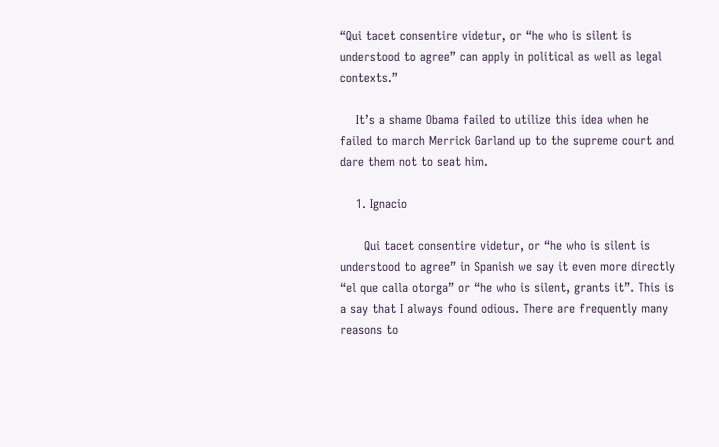“Qui tacet consentire videtur, or “he who is silent is understood to agree” can apply in political as well as legal contexts.”

    It’s a shame Obama failed to utilize this idea when he failed to march Merrick Garland up to the supreme court and dare them not to seat him.

    1. Ignacio

      Qui tacet consentire videtur, or “he who is silent is understood to agree” in Spanish we say it even more directly “el que calla otorga” or “he who is silent, grants it”. This is a say that I always found odious. There are frequently many reasons to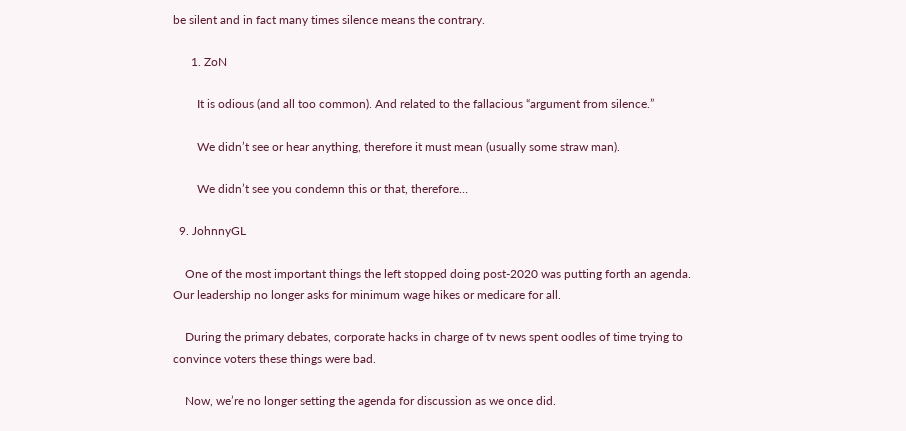be silent and in fact many times silence means the contrary.

      1. ZoN

        It is odious (and all too common). And related to the fallacious “argument from silence.”

        We didn’t see or hear anything, therefore it must mean (usually some straw man).

        We didn’t see you condemn this or that, therefore…

  9. JohnnyGL

    One of the most important things the left stopped doing post-2020 was putting forth an agenda. Our leadership no longer asks for minimum wage hikes or medicare for all.

    During the primary debates, corporate hacks in charge of tv news spent oodles of time trying to convince voters these things were bad.

    Now, we’re no longer setting the agenda for discussion as we once did.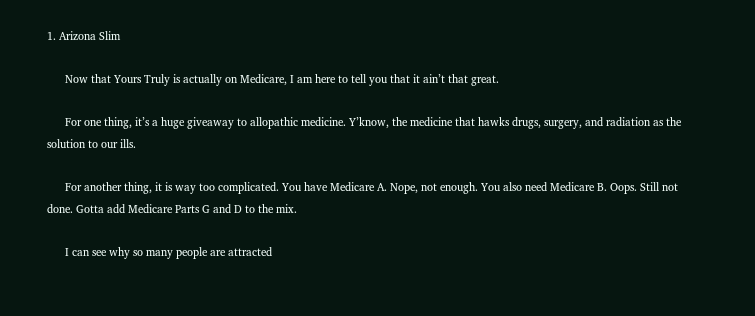1. Arizona Slim

      Now that Yours Truly is actually on Medicare, I am here to tell you that it ain’t that great.

      For one thing, it’s a huge giveaway to allopathic medicine. Y’know, the medicine that hawks drugs, surgery, and radiation as the solution to our ills.

      For another thing, it is way too complicated. You have Medicare A. Nope, not enough. You also need Medicare B. Oops. Still not done. Gotta add Medicare Parts G and D to the mix.

      I can see why so many people are attracted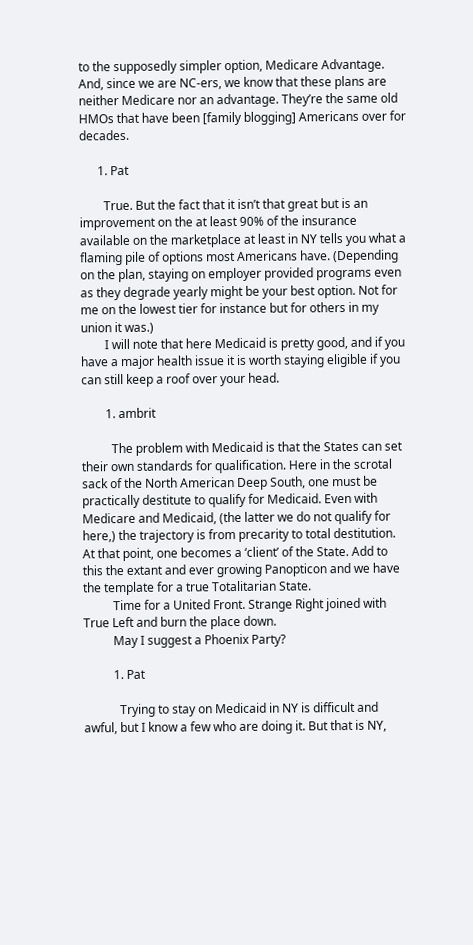to the supposedly simpler option, Medicare Advantage. And, since we are NC-ers, we know that these plans are neither Medicare nor an advantage. They’re the same old HMOs that have been [family blogging] Americans over for decades.

      1. Pat

        True. But the fact that it isn’t that great but is an improvement on the at least 90% of the insurance available on the marketplace at least in NY tells you what a flaming pile of options most Americans have. (Depending on the plan, staying on employer provided programs even as they degrade yearly might be your best option. Not for me on the lowest tier for instance but for others in my union it was.)
        I will note that here Medicaid is pretty good, and if you have a major health issue it is worth staying eligible if you can still keep a roof over your head.

        1. ambrit

          The problem with Medicaid is that the States can set their own standards for qualification. Here in the scrotal sack of the North American Deep South, one must be practically destitute to qualify for Medicaid. Even with Medicare and Medicaid, (the latter we do not qualify for here,) the trajectory is from precarity to total destitution. At that point, one becomes a ‘client’ of the State. Add to this the extant and ever growing Panopticon and we have the template for a true Totalitarian State.
          Time for a United Front. Strange Right joined with True Left and burn the place down.
          May I suggest a Phoenix Party?

          1. Pat

            Trying to stay on Medicaid in NY is difficult and awful, but I know a few who are doing it. But that is NY,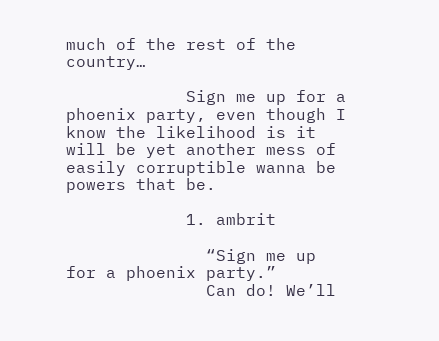much of the rest of the country…

            Sign me up for a phoenix party, even though I know the likelihood is it will be yet another mess of easily corruptible wanna be powers that be.

            1. ambrit

              “Sign me up for a phoenix party.”
              Can do! We’ll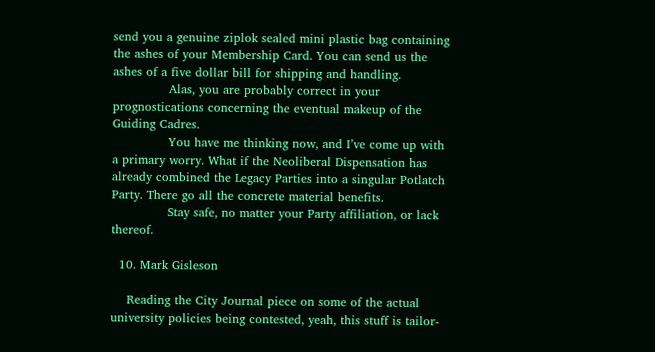send you a genuine ziplok sealed mini plastic bag containing the ashes of your Membership Card. You can send us the ashes of a five dollar bill for shipping and handling.
              Alas, you are probably correct in your prognostications concerning the eventual makeup of the Guiding Cadres.
              You have me thinking now, and I’ve come up with a primary worry. What if the Neoliberal Dispensation has already combined the Legacy Parties into a singular Potlatch Party. There go all the concrete material benefits.
              Stay safe, no matter your Party affiliation, or lack thereof.

  10. Mark Gisleson

    Reading the City Journal piece on some of the actual university policies being contested, yeah, this stuff is tailor-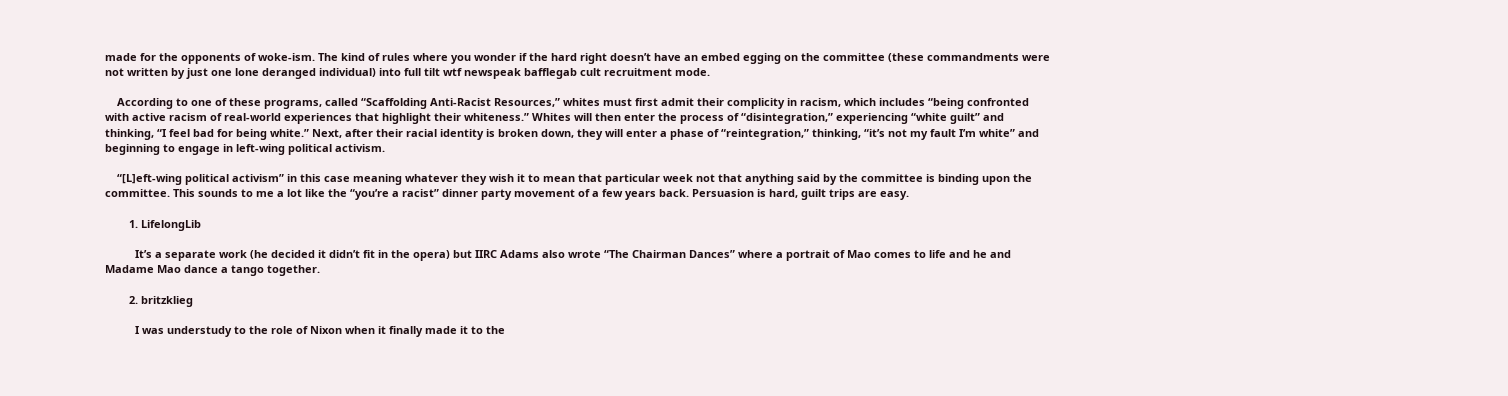made for the opponents of woke-ism. The kind of rules where you wonder if the hard right doesn’t have an embed egging on the committee (these commandments were not written by just one lone deranged individual) into full tilt wtf newspeak bafflegab cult recruitment mode.

    According to one of these programs, called “Scaffolding Anti-Racist Resources,” whites must first admit their complicity in racism, which includes “being confronted with active racism of real-world experiences that highlight their whiteness.” Whites will then enter the process of “disintegration,” experiencing “white guilt” and thinking, “I feel bad for being white.” Next, after their racial identity is broken down, they will enter a phase of “reintegration,” thinking, “it’s not my fault I’m white” and beginning to engage in left-wing political activism.

    “[L]eft-wing political activism” in this case meaning whatever they wish it to mean that particular week not that anything said by the committee is binding upon the committee. This sounds to me a lot like the “you’re a racist” dinner party movement of a few years back. Persuasion is hard, guilt trips are easy.

        1. LifelongLib

          It’s a separate work (he decided it didn’t fit in the opera) but IIRC Adams also wrote “The Chairman Dances” where a portrait of Mao comes to life and he and Madame Mao dance a tango together.

        2. britzklieg

          I was understudy to the role of Nixon when it finally made it to the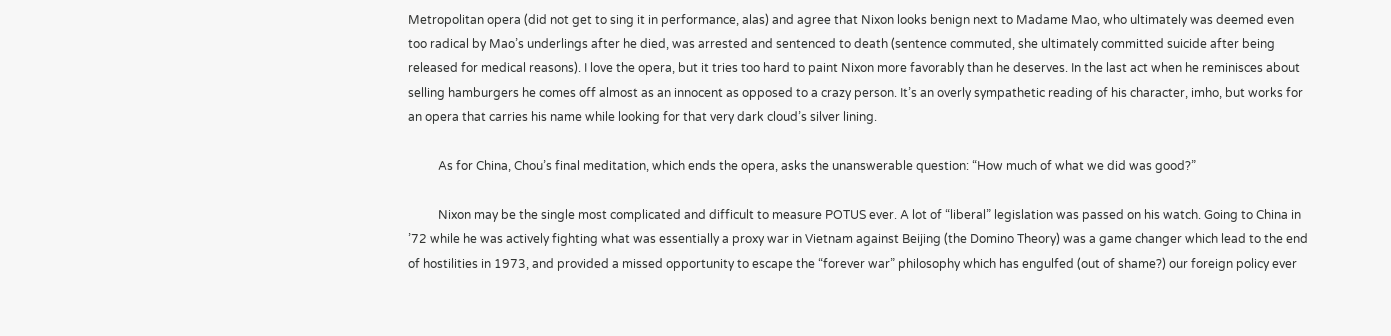Metropolitan opera (did not get to sing it in performance, alas) and agree that Nixon looks benign next to Madame Mao, who ultimately was deemed even too radical by Mao’s underlings after he died, was arrested and sentenced to death (sentence commuted, she ultimately committed suicide after being released for medical reasons). I love the opera, but it tries too hard to paint Nixon more favorably than he deserves. In the last act when he reminisces about selling hamburgers he comes off almost as an innocent as opposed to a crazy person. It’s an overly sympathetic reading of his character, imho, but works for an opera that carries his name while looking for that very dark cloud’s silver lining.

          As for China, Chou’s final meditation, which ends the opera, asks the unanswerable question: “How much of what we did was good?”

          Nixon may be the single most complicated and difficult to measure POTUS ever. A lot of “liberal” legislation was passed on his watch. Going to China in ’72 while he was actively fighting what was essentially a proxy war in Vietnam against Beijing (the Domino Theory) was a game changer which lead to the end of hostilities in 1973, and provided a missed opportunity to escape the “forever war” philosophy which has engulfed (out of shame?) our foreign policy ever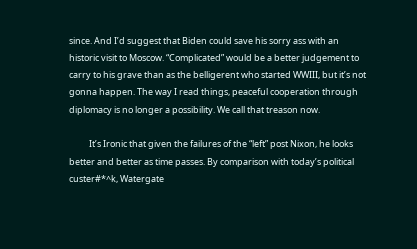since. And I’d suggest that Biden could save his sorry ass with an historic visit to Moscow. “Complicated” would be a better judgement to carry to his grave than as the belligerent who started WWIII, but it’s not gonna happen. The way I read things, peaceful cooperation through diplomacy is no longer a possibility. We call that treason now.

          It’s Ironic that given the failures of the “left” post Nixon, he looks better and better as time passes. By comparison with today’s political custer#*^k, Watergate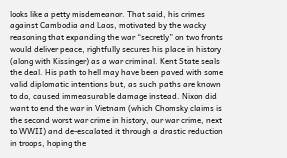looks like a petty misdemeanor. That said, his crimes against Cambodia and Laos, motivated by the wacky reasoning that expanding the war “secretly” on two fronts would deliver peace, rightfully secures his place in history (along with Kissinger) as a war criminal. Kent State seals the deal. His path to hell may have been paved with some valid diplomatic intentions but, as such paths are known to do, caused immeasurable damage instead. Nixon did want to end the war in Vietnam (which Chomsky claims is the second worst war crime in history, our war crime, next to WWII) and de-escalated it through a drastic reduction in troops, hoping the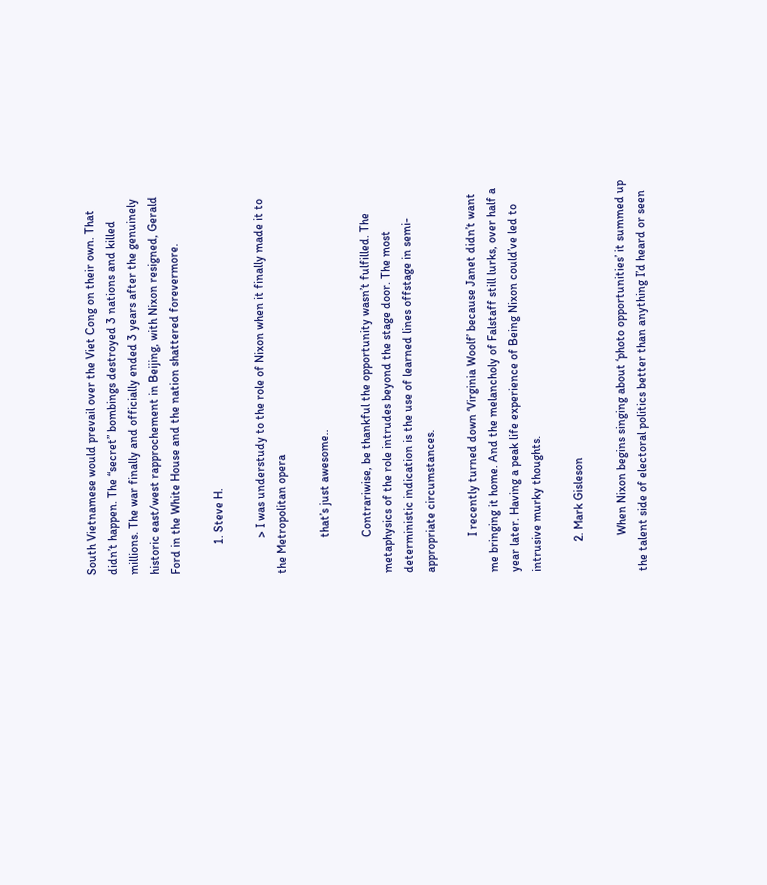South Vietnamese would prevail over the Viet Cong on their own. That didn’t happen. The “secret” bombings destroyed 3 nations and killed millions. The war finally and officially ended 3 years after the genuinely historic east/west rapprochement in Beijing, with Nixon resigned, Gerald Ford in the White House and the nation shattered forevermore.

          1. Steve H.

            > I was understudy to the role of Nixon when it finally made it to the Metropolitan opera

            that’s just awesome..

            Contrariwise, be thankful the opportunity wasn’t fulfilled. The metaphysics of the role intrudes beyond the stage door. The most deterministic indication is the use of learned lines offstage in semi-appropriate circumstances.

            I recently turned down ‘Virginia Woolf’ because Janet didn’t want me bringing it home. And the melancholy of Falstaff still lurks, over half a year later. Having a peak life experience of Being Nixon could’ve led to intrusive murky thoughts.

          2. Mark Gisleson

            When Nixon begins singing about ‘photo opportunities’ it summed up the talent side of electoral politics better than anything I’d heard or seen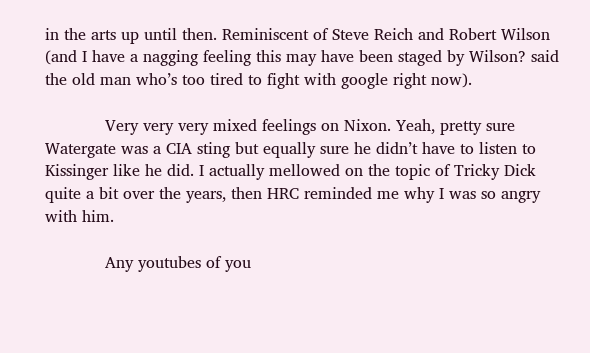in the arts up until then. Reminiscent of Steve Reich and Robert Wilson (and I have a nagging feeling this may have been staged by Wilson? said the old man who’s too tired to fight with google right now).

            Very very very mixed feelings on Nixon. Yeah, pretty sure Watergate was a CIA sting but equally sure he didn’t have to listen to Kissinger like he did. I actually mellowed on the topic of Tricky Dick quite a bit over the years, then HRC reminded me why I was so angry with him.

            Any youtubes of you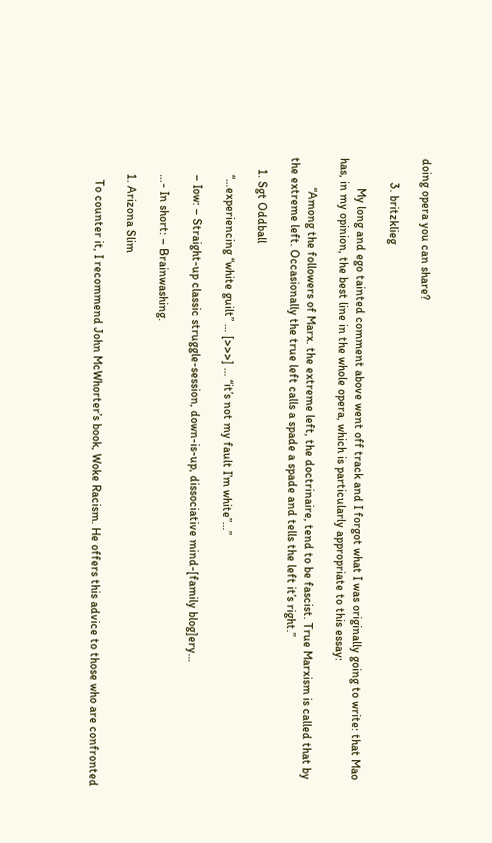doing opera you can share?

        3. britzklieg

          My long and ego tainted comment above went off track and I forgot what I was originally going to write: that Mao has, in my opinion, the best line in the whole opera, which is particularly appropriate to this essay:

          “Among the followers of Marx. the extreme left, the doctrinaire, tend to be fascist. True Marxism is called that by the extreme left. Occasionally the true left calls a spade a spade and tells the left it’s right.”

    1. Sgt Oddball

      “…experiencing “white guilt” … [>>>] … “it’s not my fault I’m white”…”

      – Iow: – Straight-up classic struggle-session, down-is-up, dissociative mind-[family blog]ery…

      …- In short: – Brainwashing.

      1. Arizona Slim

        To counter it, I recommend John McWhorter’s book, Woke Racism. He offers this advice to those who are confronted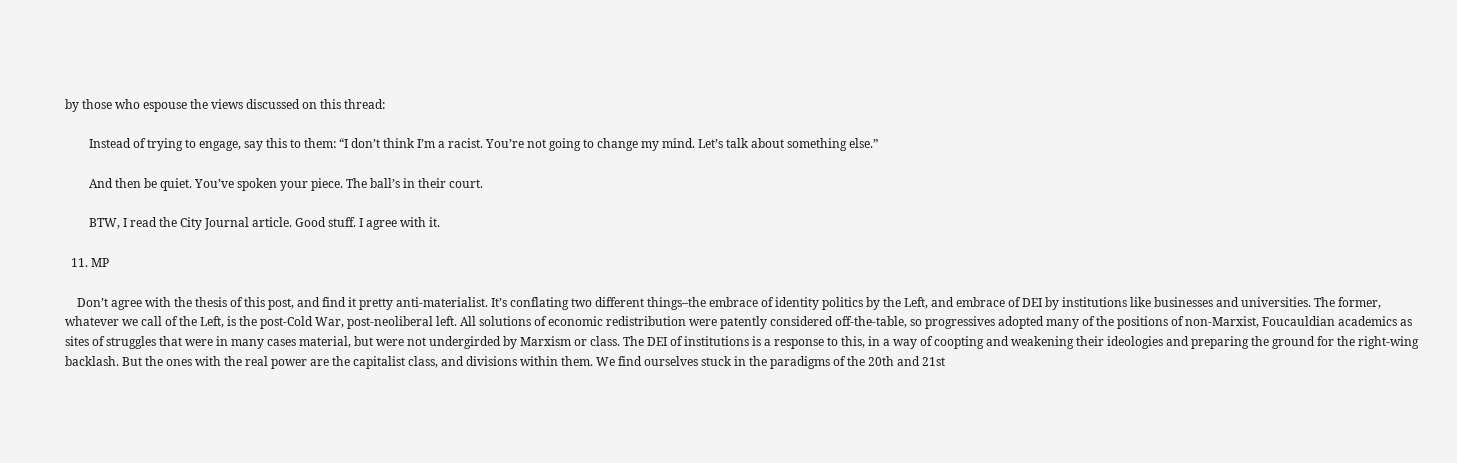by those who espouse the views discussed on this thread:

        Instead of trying to engage, say this to them: “I don’t think I’m a racist. You’re not going to change my mind. Let’s talk about something else.”

        And then be quiet. You’ve spoken your piece. The ball’s in their court.

        BTW, I read the City Journal article. Good stuff. I agree with it.

  11. MP

    Don’t agree with the thesis of this post, and find it pretty anti-materialist. It’s conflating two different things–the embrace of identity politics by the Left, and embrace of DEI by institutions like businesses and universities. The former, whatever we call of the Left, is the post-Cold War, post-neoliberal left. All solutions of economic redistribution were patently considered off-the-table, so progressives adopted many of the positions of non-Marxist, Foucauldian academics as sites of struggles that were in many cases material, but were not undergirded by Marxism or class. The DEI of institutions is a response to this, in a way of coopting and weakening their ideologies and preparing the ground for the right-wing backlash. But the ones with the real power are the capitalist class, and divisions within them. We find ourselves stuck in the paradigms of the 20th and 21st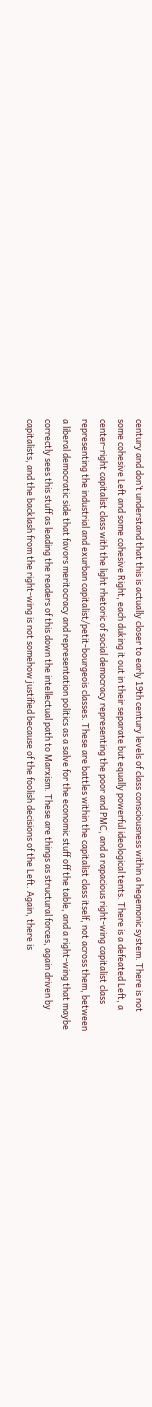century and don’t understand that this is actually closer to early 19th century levels of class consciousness within a hegemonic system. There is not some cohesive Left and some cohesive Right, each duking it out in their separate but equally powerful ideological tents. There is a defeated Left, a center-right capitalist class with the light rhetoric of social democracy representing the poor and PMC, and a rapacious right-wing capitalist class representing the industrial and exurban capitalist/petit-bourgeois classes. These are battles within the capitalist class itself, not across them, between a liberal democratic side that favors meritocracy and representation politics as a salve for the economic stuff off the table, and a right-wing that maybe correctly sees this stuff as leading the readers of this down the intellectual path to Marxism. These are things as structural forces, again driven by capitalists, and the backlash from the right-wing is not somehow justified because of the foolish decisions of the Left. Again, there is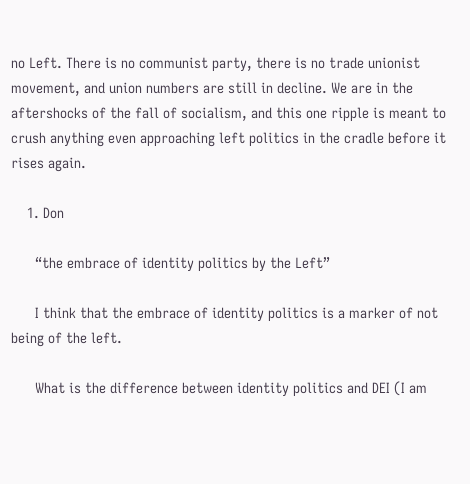no Left. There is no communist party, there is no trade unionist movement, and union numbers are still in decline. We are in the aftershocks of the fall of socialism, and this one ripple is meant to crush anything even approaching left politics in the cradle before it rises again.

    1. Don

      “the embrace of identity politics by the Left”

      I think that the embrace of identity politics is a marker of not being of the left.

      What is the difference between identity politics and DEI (I am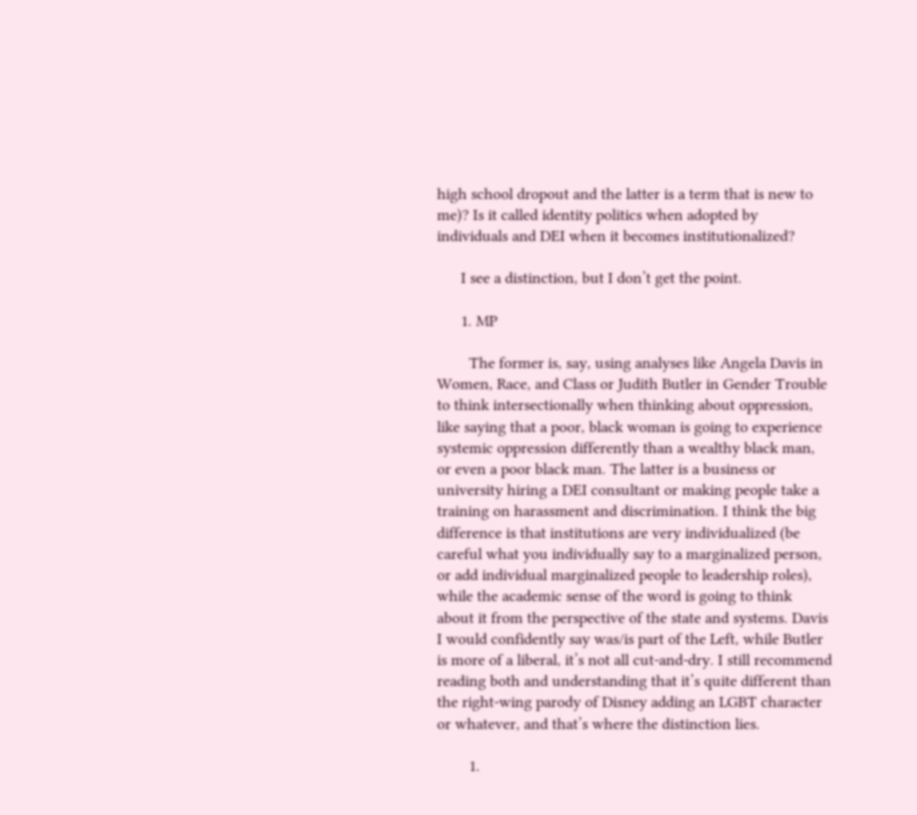high school dropout and the latter is a term that is new to me)? Is it called identity politics when adopted by individuals and DEI when it becomes institutionalized?

      I see a distinction, but I don’t get the point.

      1. MP

        The former is, say, using analyses like Angela Davis in Women, Race, and Class or Judith Butler in Gender Trouble to think intersectionally when thinking about oppression, like saying that a poor, black woman is going to experience systemic oppression differently than a wealthy black man, or even a poor black man. The latter is a business or university hiring a DEI consultant or making people take a training on harassment and discrimination. I think the big difference is that institutions are very individualized (be careful what you individually say to a marginalized person, or add individual marginalized people to leadership roles), while the academic sense of the word is going to think about it from the perspective of the state and systems. Davis I would confidently say was/is part of the Left, while Butler is more of a liberal, it’s not all cut-and-dry. I still recommend reading both and understanding that it’s quite different than the right-wing parody of Disney adding an LGBT character or whatever, and that’s where the distinction lies.

        1.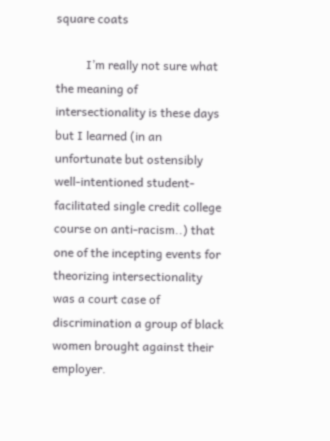square coats

          I’m really not sure what the meaning of intersectionality is these days but I learned (in an unfortunate but ostensibly well-intentioned student-facilitated single credit college course on anti-racism..) that one of the incepting events for theorizing intersectionality was a court case of discrimination a group of black women brought against their employer.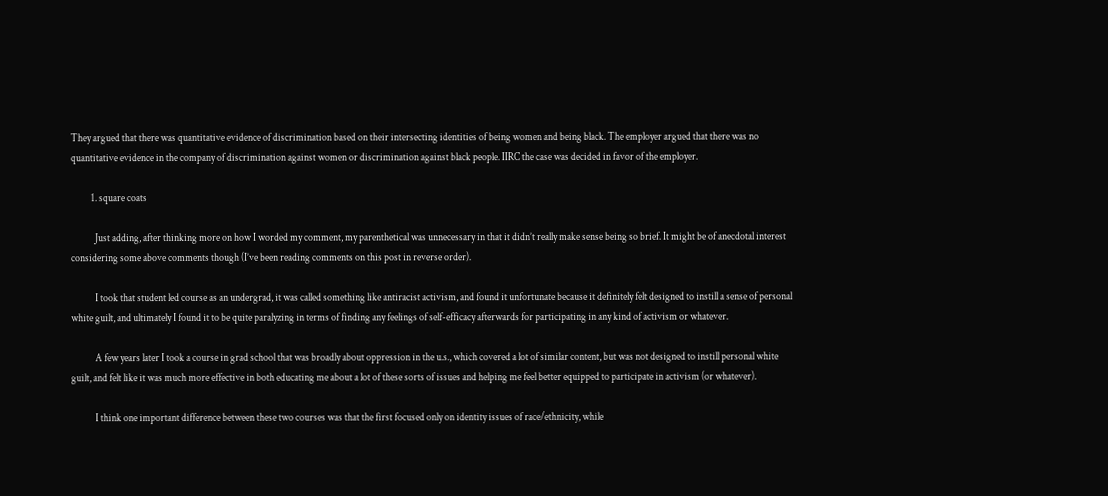They argued that there was quantitative evidence of discrimination based on their intersecting identities of being women and being black. The employer argued that there was no quantitative evidence in the company of discrimination against women or discrimination against black people. IIRC the case was decided in favor of the employer.

          1. square coats

            Just adding, after thinking more on how I worded my comment, my parenthetical was unnecessary in that it didn’t really make sense being so brief. It might be of anecdotal interest considering some above comments though (I’ve been reading comments on this post in reverse order).

            I took that student led course as an undergrad, it was called something like antiracist activism, and found it unfortunate because it definitely felt designed to instill a sense of personal white guilt, and ultimately I found it to be quite paralyzing in terms of finding any feelings of self-efficacy afterwards for participating in any kind of activism or whatever.

            A few years later I took a course in grad school that was broadly about oppression in the u.s., which covered a lot of similar content, but was not designed to instill personal white guilt, and felt like it was much more effective in both educating me about a lot of these sorts of issues and helping me feel better equipped to participate in activism (or whatever).

            I think one important difference between these two courses was that the first focused only on identity issues of race/ethnicity, while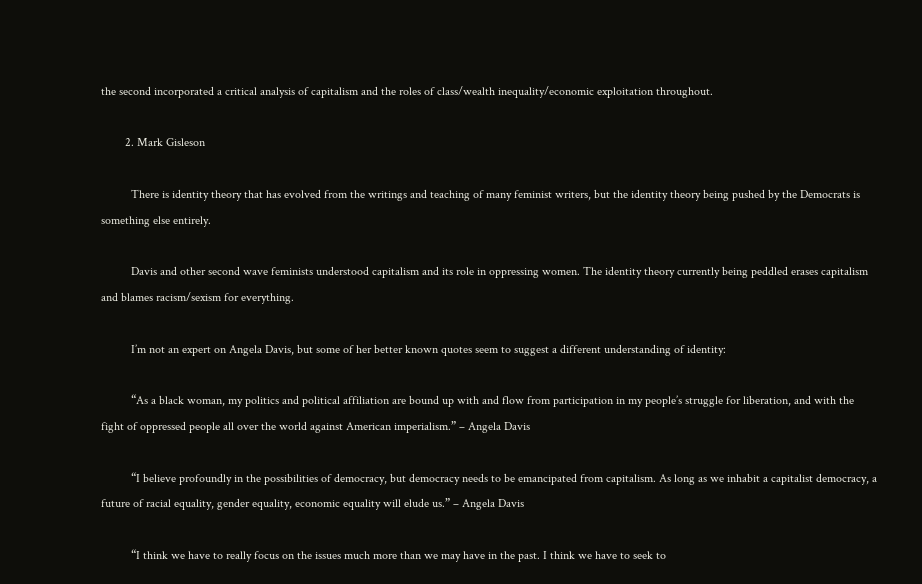the second incorporated a critical analysis of capitalism and the roles of class/wealth inequality/economic exploitation throughout.

        2. Mark Gisleson

          There is identity theory that has evolved from the writings and teaching of many feminist writers, but the identity theory being pushed by the Democrats is something else entirely.

          Davis and other second wave feminists understood capitalism and its role in oppressing women. The identity theory currently being peddled erases capitalism and blames racism/sexism for everything.

          I’m not an expert on Angela Davis, but some of her better known quotes seem to suggest a different understanding of identity:

          “As a black woman, my politics and political affiliation are bound up with and flow from participation in my people’s struggle for liberation, and with the fight of oppressed people all over the world against American imperialism.” – Angela Davis

          “I believe profoundly in the possibilities of democracy, but democracy needs to be emancipated from capitalism. As long as we inhabit a capitalist democracy, a future of racial equality, gender equality, economic equality will elude us.” – Angela Davis

          “I think we have to really focus on the issues much more than we may have in the past. I think we have to seek to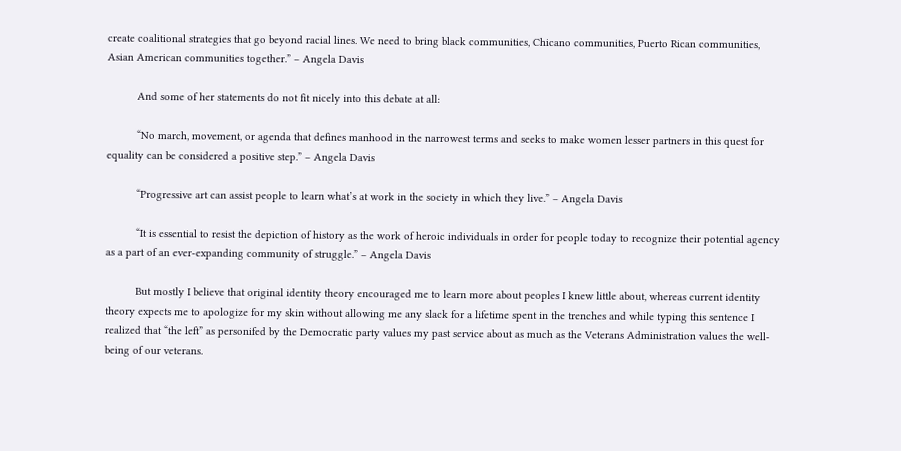create coalitional strategies that go beyond racial lines. We need to bring black communities, Chicano communities, Puerto Rican communities, Asian American communities together.” – Angela Davis

          And some of her statements do not fit nicely into this debate at all:

          “No march, movement, or agenda that defines manhood in the narrowest terms and seeks to make women lesser partners in this quest for equality can be considered a positive step.” – Angela Davis

          “Progressive art can assist people to learn what’s at work in the society in which they live.” – Angela Davis

          “It is essential to resist the depiction of history as the work of heroic individuals in order for people today to recognize their potential agency as a part of an ever-expanding community of struggle.” – Angela Davis

          But mostly I believe that original identity theory encouraged me to learn more about peoples I knew little about, whereas current identity theory expects me to apologize for my skin without allowing me any slack for a lifetime spent in the trenches and while typing this sentence I realized that “the left” as personifed by the Democratic party values my past service about as much as the Veterans Administration values the well-being of our veterans.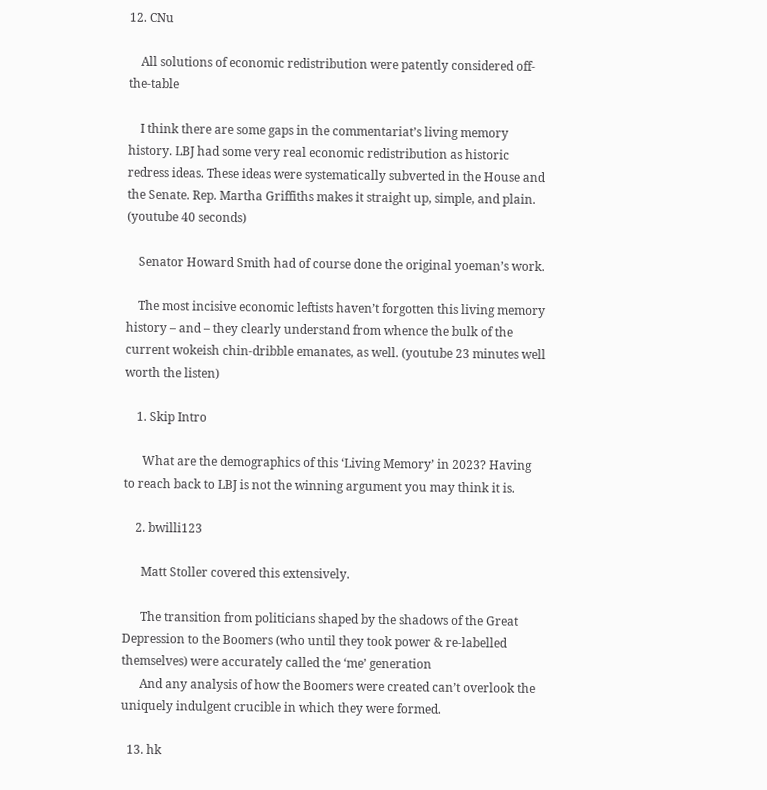12. CNu

    All solutions of economic redistribution were patently considered off-the-table

    I think there are some gaps in the commentariat’s living memory history. LBJ had some very real economic redistribution as historic redress ideas. These ideas were systematically subverted in the House and the Senate. Rep. Martha Griffiths makes it straight up, simple, and plain. (youtube 40 seconds)

    Senator Howard Smith had of course done the original yoeman’s work.

    The most incisive economic leftists haven’t forgotten this living memory history – and – they clearly understand from whence the bulk of the current wokeish chin-dribble emanates, as well. (youtube 23 minutes well worth the listen)

    1. Skip Intro

      What are the demographics of this ‘Living Memory’ in 2023? Having to reach back to LBJ is not the winning argument you may think it is.

    2. bwilli123

      Matt Stoller covered this extensively.

      The transition from politicians shaped by the shadows of the Great Depression to the Boomers (who until they took power & re-labelled themselves) were accurately called the ‘me’ generation
      And any analysis of how the Boomers were created can’t overlook the uniquely indulgent crucible in which they were formed.

  13. hk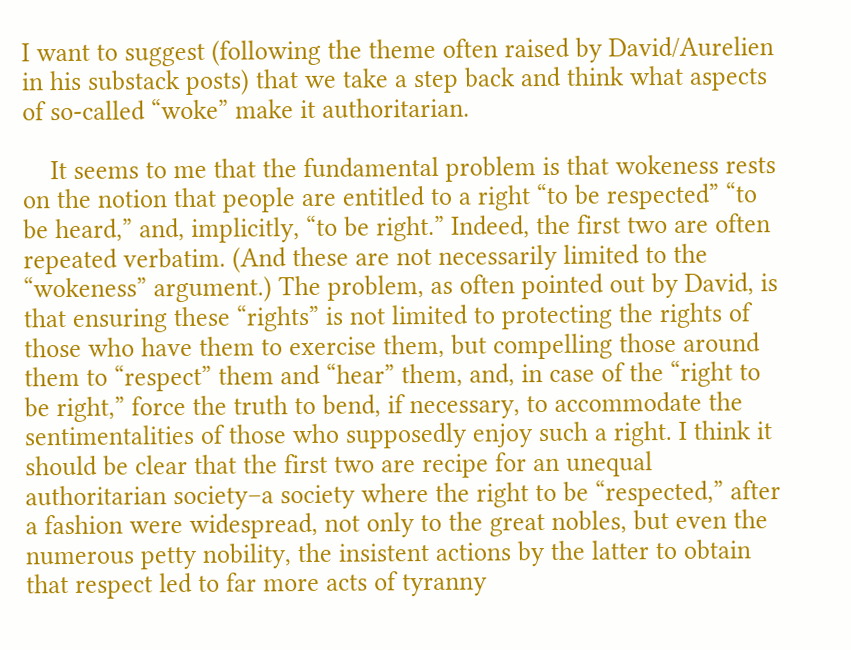I want to suggest (following the theme often raised by David/Aurelien in his substack posts) that we take a step back and think what aspects of so-called “woke” make it authoritarian.

    It seems to me that the fundamental problem is that wokeness rests on the notion that people are entitled to a right “to be respected” “to be heard,” and, implicitly, “to be right.” Indeed, the first two are often repeated verbatim. (And these are not necessarily limited to the “wokeness” argument.) The problem, as often pointed out by David, is that ensuring these “rights” is not limited to protecting the rights of those who have them to exercise them, but compelling those around them to “respect” them and “hear” them, and, in case of the “right to be right,” force the truth to bend, if necessary, to accommodate the sentimentalities of those who supposedly enjoy such a right. I think it should be clear that the first two are recipe for an unequal authoritarian society–a society where the right to be “respected,” after a fashion were widespread, not only to the great nobles, but even the numerous petty nobility, the insistent actions by the latter to obtain that respect led to far more acts of tyranny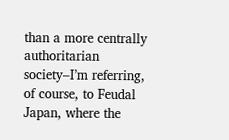than a more centrally authoritarian society–I’m referring, of course, to Feudal Japan, where the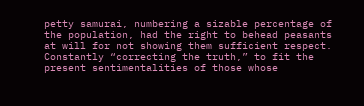petty samurai, numbering a sizable percentage of the population, had the right to behead peasants at will for not showing them sufficient respect. Constantly “correcting the truth,” to fit the present sentimentalities of those whose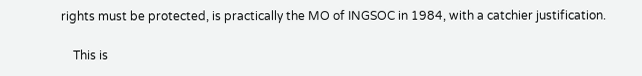rights must be protected, is practically the MO of INGSOC in 1984, with a catchier justification.

    This is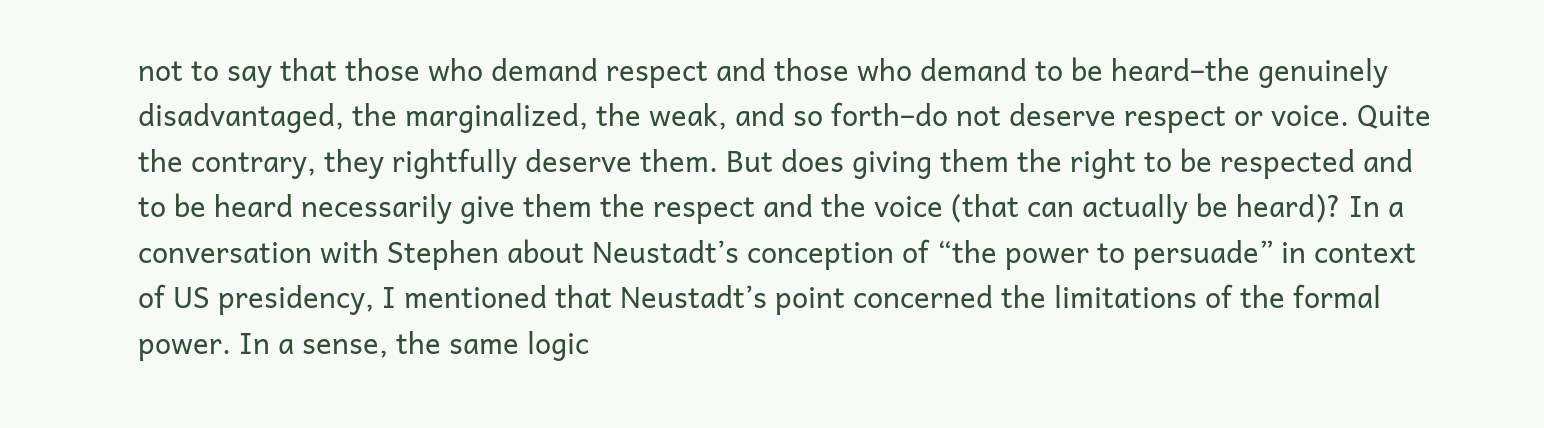not to say that those who demand respect and those who demand to be heard–the genuinely disadvantaged, the marginalized, the weak, and so forth–do not deserve respect or voice. Quite the contrary, they rightfully deserve them. But does giving them the right to be respected and to be heard necessarily give them the respect and the voice (that can actually be heard)? In a conversation with Stephen about Neustadt’s conception of “the power to persuade” in context of US presidency, I mentioned that Neustadt’s point concerned the limitations of the formal power. In a sense, the same logic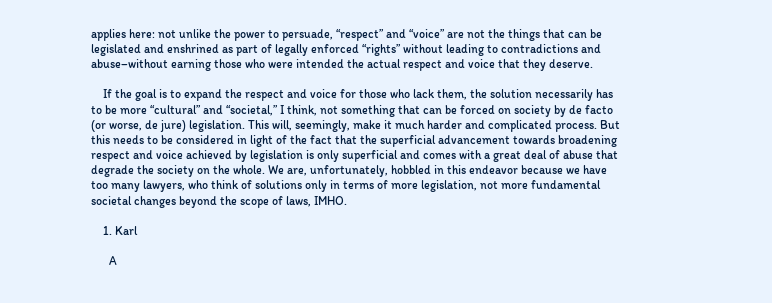applies here: not unlike the power to persuade, “respect” and “voice” are not the things that can be legislated and enshrined as part of legally enforced “rights” without leading to contradictions and abuse–without earning those who were intended the actual respect and voice that they deserve.

    If the goal is to expand the respect and voice for those who lack them, the solution necessarily has to be more “cultural” and “societal,” I think, not something that can be forced on society by de facto (or worse, de jure) legislation. This will, seemingly, make it much harder and complicated process. But this needs to be considered in light of the fact that the superficial advancement towards broadening respect and voice achieved by legislation is only superficial and comes with a great deal of abuse that degrade the society on the whole. We are, unfortunately, hobbled in this endeavor because we have too many lawyers, who think of solutions only in terms of more legislation, not more fundamental societal changes beyond the scope of laws, IMHO.

    1. Karl

      A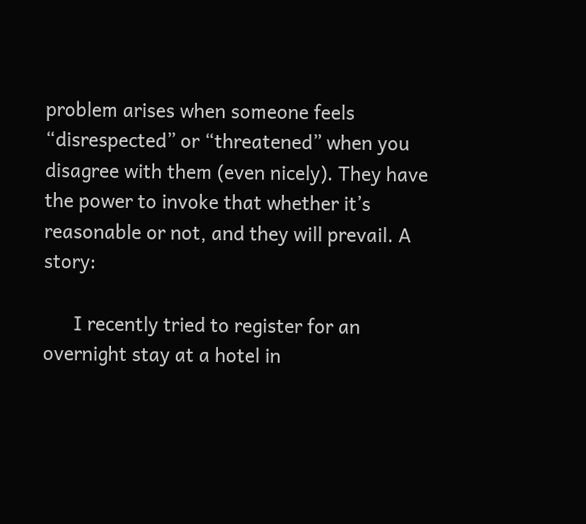problem arises when someone feels “disrespected” or “threatened” when you disagree with them (even nicely). They have the power to invoke that whether it’s reasonable or not, and they will prevail. A story:

      I recently tried to register for an overnight stay at a hotel in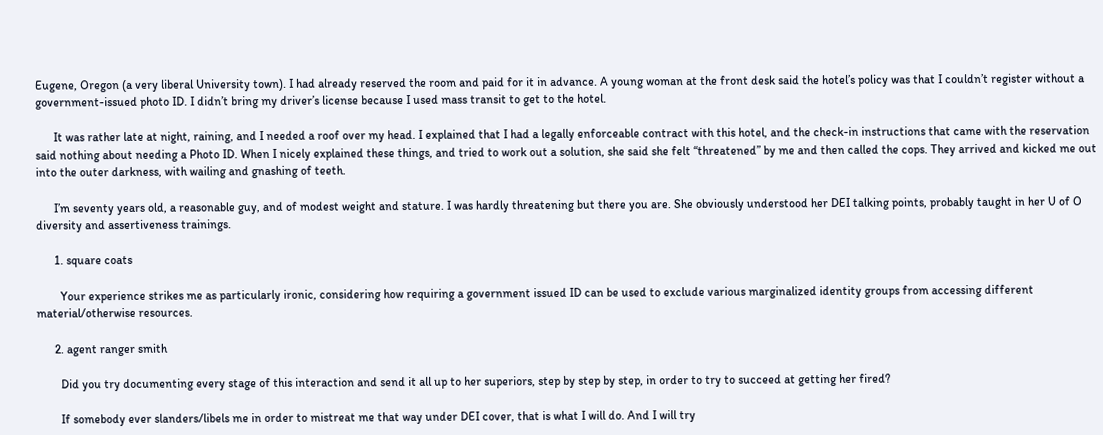Eugene, Oregon (a very liberal University town). I had already reserved the room and paid for it in advance. A young woman at the front desk said the hotel’s policy was that I couldn’t register without a government-issued photo ID. I didn’t bring my driver’s license because I used mass transit to get to the hotel.

      It was rather late at night, raining, and I needed a roof over my head. I explained that I had a legally enforceable contract with this hotel, and the check-in instructions that came with the reservation said nothing about needing a Photo ID. When I nicely explained these things, and tried to work out a solution, she said she felt “threatened” by me and then called the cops. They arrived and kicked me out into the outer darkness, with wailing and gnashing of teeth.

      I’m seventy years old, a reasonable guy, and of modest weight and stature. I was hardly threatening but there you are. She obviously understood her DEI talking points, probably taught in her U of O diversity and assertiveness trainings.

      1. square coats

        Your experience strikes me as particularly ironic, considering how requiring a government issued ID can be used to exclude various marginalized identity groups from accessing different material/otherwise resources.

      2. agent ranger smith

        Did you try documenting every stage of this interaction and send it all up to her superiors, step by step by step, in order to try to succeed at getting her fired?

        If somebody ever slanders/libels me in order to mistreat me that way under DEI cover, that is what I will do. And I will try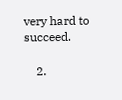very hard to succeed.

    2.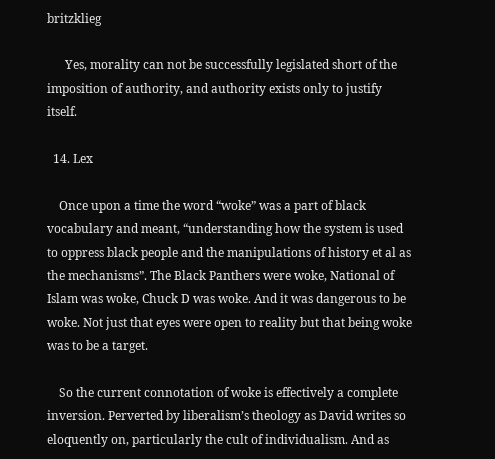britzklieg

      Yes, morality can not be successfully legislated short of the imposition of authority, and authority exists only to justify itself.

  14. Lex

    Once upon a time the word “woke” was a part of black vocabulary and meant, “understanding how the system is used to oppress black people and the manipulations of history et al as the mechanisms”. The Black Panthers were woke, National of Islam was woke, Chuck D was woke. And it was dangerous to be woke. Not just that eyes were open to reality but that being woke was to be a target.

    So the current connotation of woke is effectively a complete inversion. Perverted by liberalism’s theology as David writes so eloquently on, particularly the cult of individualism. And as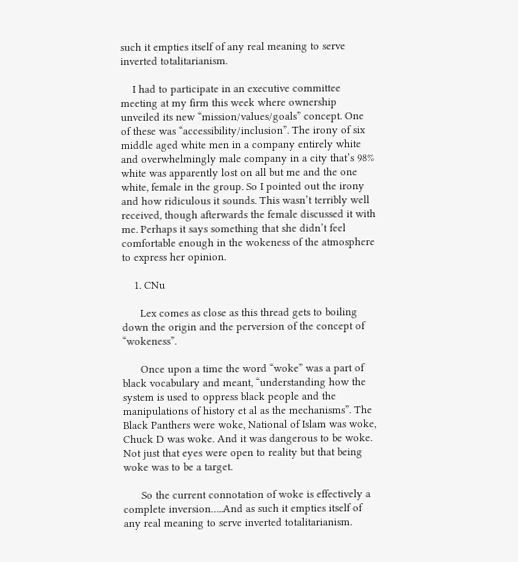such it empties itself of any real meaning to serve inverted totalitarianism.

    I had to participate in an executive committee meeting at my firm this week where ownership unveiled its new “mission/values/goals” concept. One of these was “accessibility/inclusion”. The irony of six middle aged white men in a company entirely white and overwhelmingly male company in a city that’s 98% white was apparently lost on all but me and the one white, female in the group. So I pointed out the irony and how ridiculous it sounds. This wasn’t terribly well received, though afterwards the female discussed it with me. Perhaps it says something that she didn’t feel comfortable enough in the wokeness of the atmosphere to express her opinion.

    1. CNu

      Lex comes as close as this thread gets to boiling down the origin and the perversion of the concept of “wokeness”.

      Once upon a time the word “woke” was a part of black vocabulary and meant, “understanding how the system is used to oppress black people and the manipulations of history et al as the mechanisms”. The Black Panthers were woke, National of Islam was woke, Chuck D was woke. And it was dangerous to be woke. Not just that eyes were open to reality but that being woke was to be a target.

      So the current connotation of woke is effectively a complete inversion…..And as such it empties itself of any real meaning to serve inverted totalitarianism.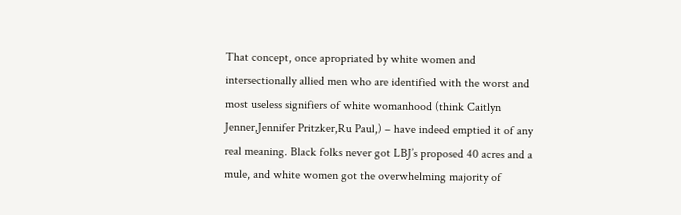That concept, once apropriated by white women and intersectionally allied men who are identified with the worst and most useless signifiers of white womanhood (think Caitlyn Jenner,Jennifer Pritzker,Ru Paul,) – have indeed emptied it of any real meaning. Black folks never got LBJ’s proposed 40 acres and a mule, and white women got the overwhelming majority of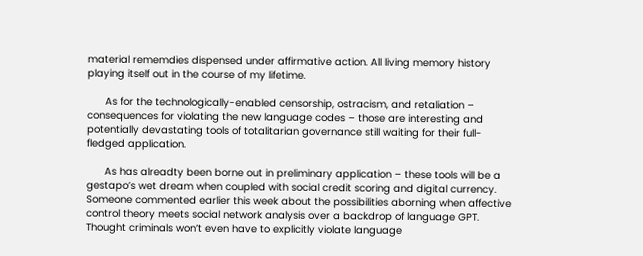material rememdies dispensed under affirmative action. All living memory history playing itself out in the course of my lifetime.

      As for the technologically-enabled censorship, ostracism, and retaliation – consequences for violating the new language codes – those are interesting and potentially devastating tools of totalitarian governance still waiting for their full-fledged application.

      As has alreadty been borne out in preliminary application – these tools will be a gestapo’s wet dream when coupled with social credit scoring and digital currency. Someone commented earlier this week about the possibilities aborning when affective control theory meets social network analysis over a backdrop of language GPT. Thought criminals won’t even have to explicitly violate language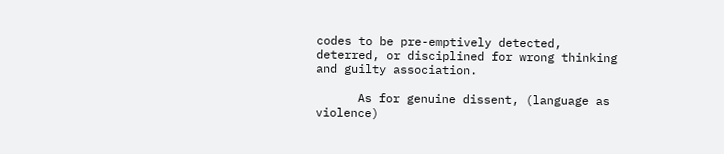codes to be pre-emptively detected, deterred, or disciplined for wrong thinking and guilty association.

      As for genuine dissent, (language as violence)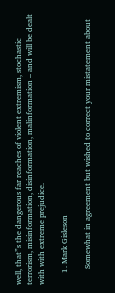well, that”s the dangerous far reaches of violent extremism, stochastic terrorism, misinformation, disinformation, malinformation – and will be dealt with with extreme prejudice.

      1. Mark Gisleson

        Somewhat in agreement but wished to correct your mistatement about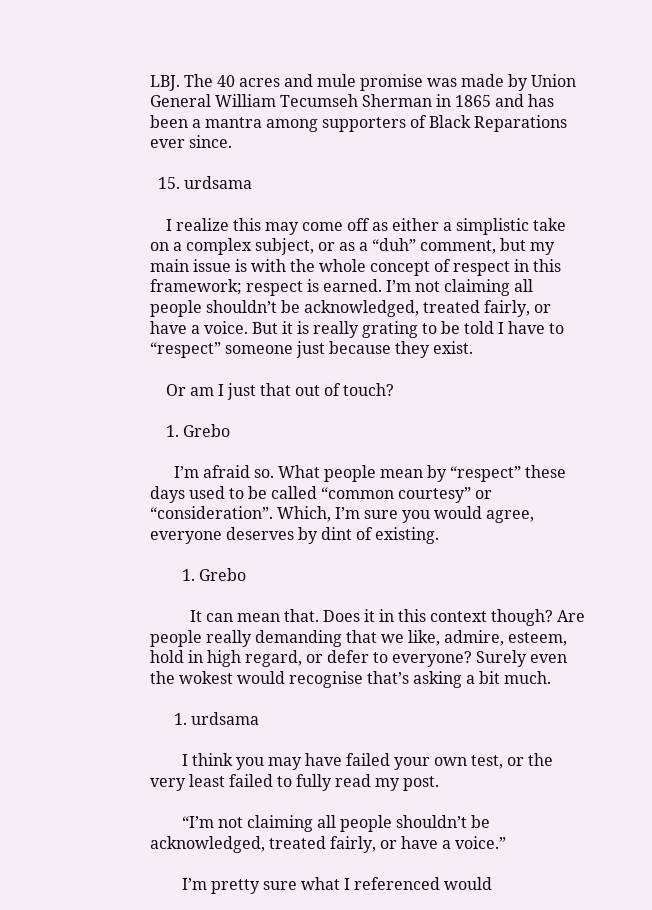LBJ. The 40 acres and mule promise was made by Union General William Tecumseh Sherman in 1865 and has been a mantra among supporters of Black Reparations ever since.

  15. urdsama

    I realize this may come off as either a simplistic take on a complex subject, or as a “duh” comment, but my main issue is with the whole concept of respect in this framework; respect is earned. I’m not claiming all people shouldn’t be acknowledged, treated fairly, or have a voice. But it is really grating to be told I have to “respect” someone just because they exist.

    Or am I just that out of touch?

    1. Grebo

      I’m afraid so. What people mean by “respect” these days used to be called “common courtesy” or “consideration”. Which, I’m sure you would agree, everyone deserves by dint of existing.

        1. Grebo

          It can mean that. Does it in this context though? Are people really demanding that we like, admire, esteem, hold in high regard, or defer to everyone? Surely even the wokest would recognise that’s asking a bit much.

      1. urdsama

        I think you may have failed your own test, or the very least failed to fully read my post.

        “I’m not claiming all people shouldn’t be acknowledged, treated fairly, or have a voice.”

        I’m pretty sure what I referenced would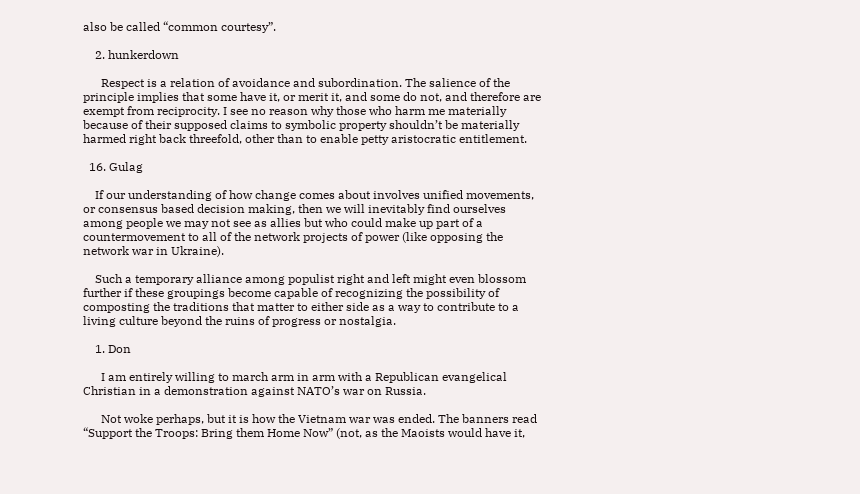also be called “common courtesy”.

    2. hunkerdown

      Respect is a relation of avoidance and subordination. The salience of the principle implies that some have it, or merit it, and some do not, and therefore are exempt from reciprocity. I see no reason why those who harm me materially because of their supposed claims to symbolic property shouldn’t be materially harmed right back threefold, other than to enable petty aristocratic entitlement.

  16. Gulag

    If our understanding of how change comes about involves unified movements, or consensus based decision making, then we will inevitably find ourselves among people we may not see as allies but who could make up part of a countermovement to all of the network projects of power (like opposing the network war in Ukraine).

    Such a temporary alliance among populist right and left might even blossom further if these groupings become capable of recognizing the possibility of composting the traditions that matter to either side as a way to contribute to a living culture beyond the ruins of progress or nostalgia.

    1. Don

      I am entirely willing to march arm in arm with a Republican evangelical Christian in a demonstration against NATO’s war on Russia.

      Not woke perhaps, but it is how the Vietnam war was ended. The banners read “Support the Troops: Bring them Home Now” (not, as the Maoists would have it,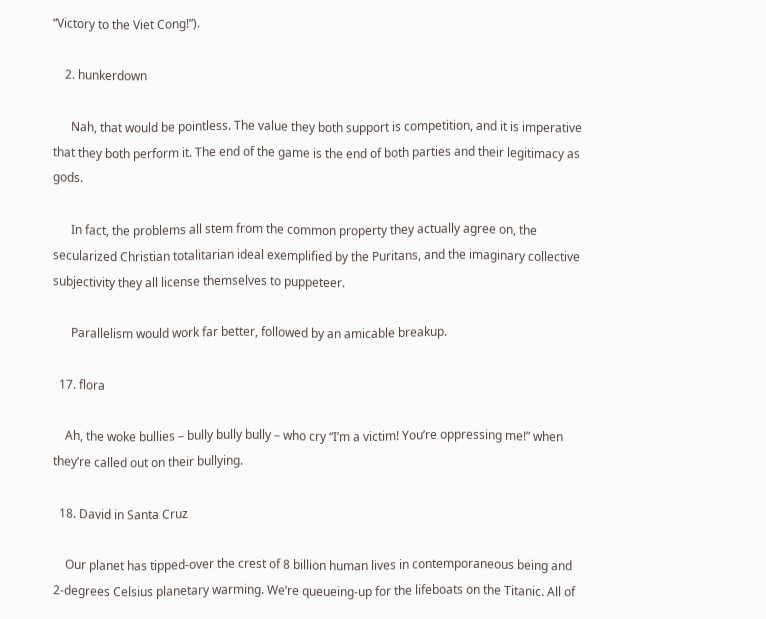“Victory to the Viet Cong!”).

    2. hunkerdown

      Nah, that would be pointless. The value they both support is competition, and it is imperative that they both perform it. The end of the game is the end of both parties and their legitimacy as gods.

      In fact, the problems all stem from the common property they actually agree on, the secularized Christian totalitarian ideal exemplified by the Puritans, and the imaginary collective subjectivity they all license themselves to puppeteer.

      Parallelism would work far better, followed by an amicable breakup.

  17. flora

    Ah, the woke bullies – bully bully bully – who cry “I’m a victim! You’re oppressing me!” when they’re called out on their bullying.

  18. David in Santa Cruz

    Our planet has tipped-over the crest of 8 billion human lives in contemporaneous being and 2-degrees Celsius planetary warming. We’re queueing-up for the lifeboats on the Titanic. All of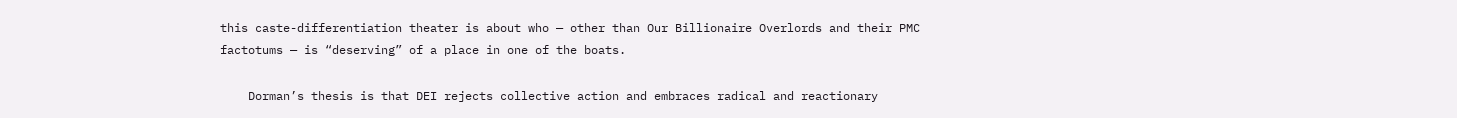this caste-differentiation theater is about who — other than Our Billionaire Overlords and their PMC factotums — is “deserving” of a place in one of the boats.

    Dorman’s thesis is that DEI rejects collective action and embraces radical and reactionary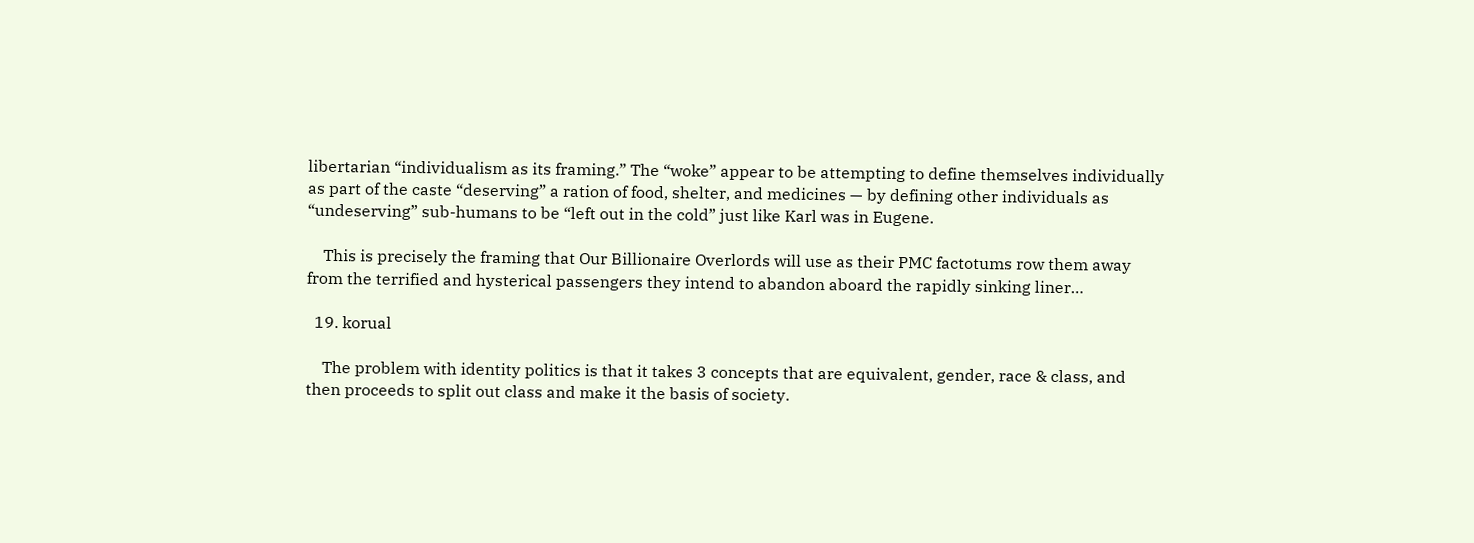libertarian “individualism as its framing.” The “woke” appear to be attempting to define themselves individually as part of the caste “deserving” a ration of food, shelter, and medicines — by defining other individuals as “undeserving” sub-humans to be “left out in the cold” just like Karl was in Eugene.

    This is precisely the framing that Our Billionaire Overlords will use as their PMC factotums row them away from the terrified and hysterical passengers they intend to abandon aboard the rapidly sinking liner…

  19. korual

    The problem with identity politics is that it takes 3 concepts that are equivalent, gender, race & class, and then proceeds to split out class and make it the basis of society.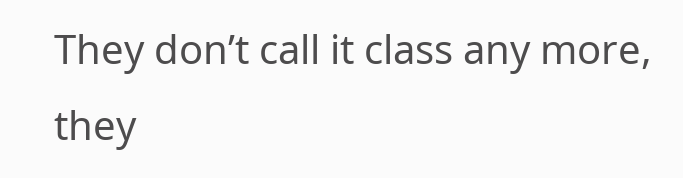They don’t call it class any more, they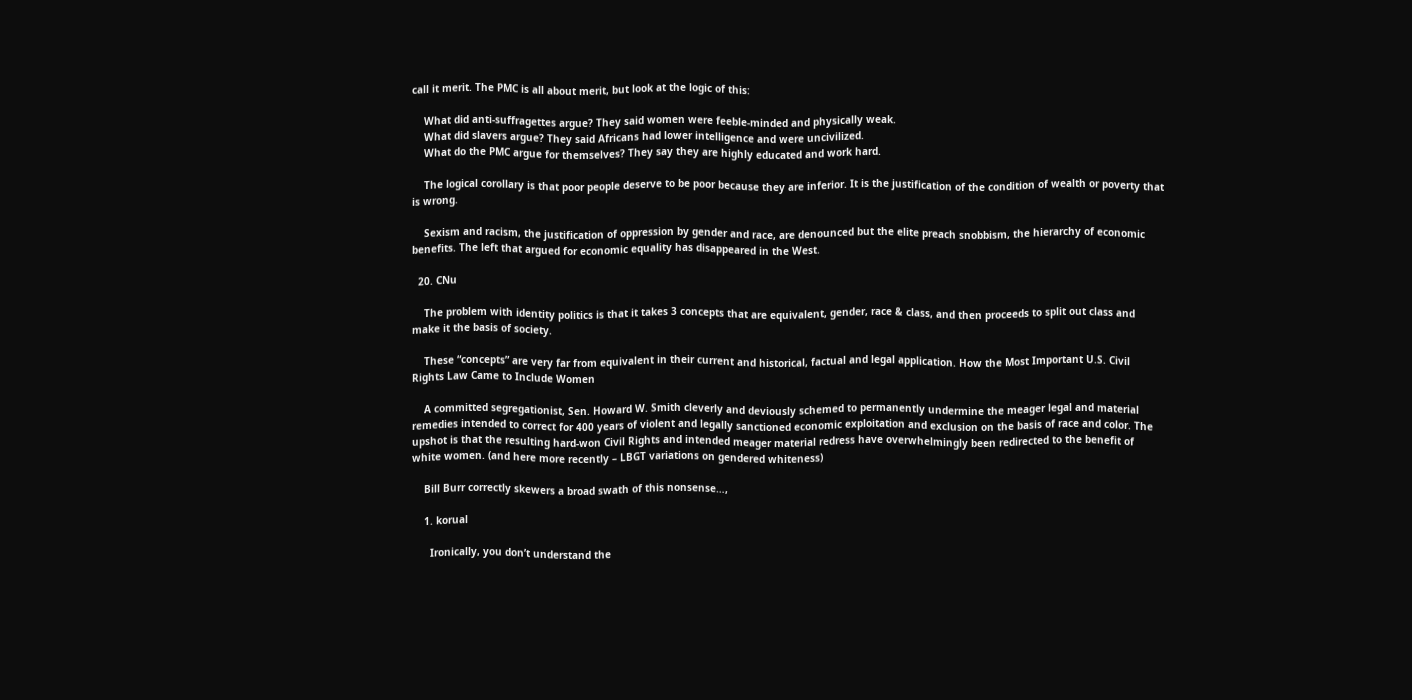call it merit. The PMC is all about merit, but look at the logic of this:

    What did anti-suffragettes argue? They said women were feeble-minded and physically weak.
    What did slavers argue? They said Africans had lower intelligence and were uncivilized.
    What do the PMC argue for themselves? They say they are highly educated and work hard.

    The logical corollary is that poor people deserve to be poor because they are inferior. It is the justification of the condition of wealth or poverty that is wrong.

    Sexism and racism, the justification of oppression by gender and race, are denounced but the elite preach snobbism, the hierarchy of economic benefits. The left that argued for economic equality has disappeared in the West.

  20. CNu

    The problem with identity politics is that it takes 3 concepts that are equivalent, gender, race & class, and then proceeds to split out class and make it the basis of society.

    These “concepts” are very far from equivalent in their current and historical, factual and legal application. How the Most Important U.S. Civil Rights Law Came to Include Women

    A committed segregationist, Sen. Howard W. Smith cleverly and deviously schemed to permanently undermine the meager legal and material remedies intended to correct for 400 years of violent and legally sanctioned economic exploitation and exclusion on the basis of race and color. The upshot is that the resulting hard-won Civil Rights and intended meager material redress have overwhelmingly been redirected to the benefit of white women. (and here more recently – LBGT variations on gendered whiteness)

    Bill Burr correctly skewers a broad swath of this nonsense…,

    1. korual

      Ironically, you don’t understand the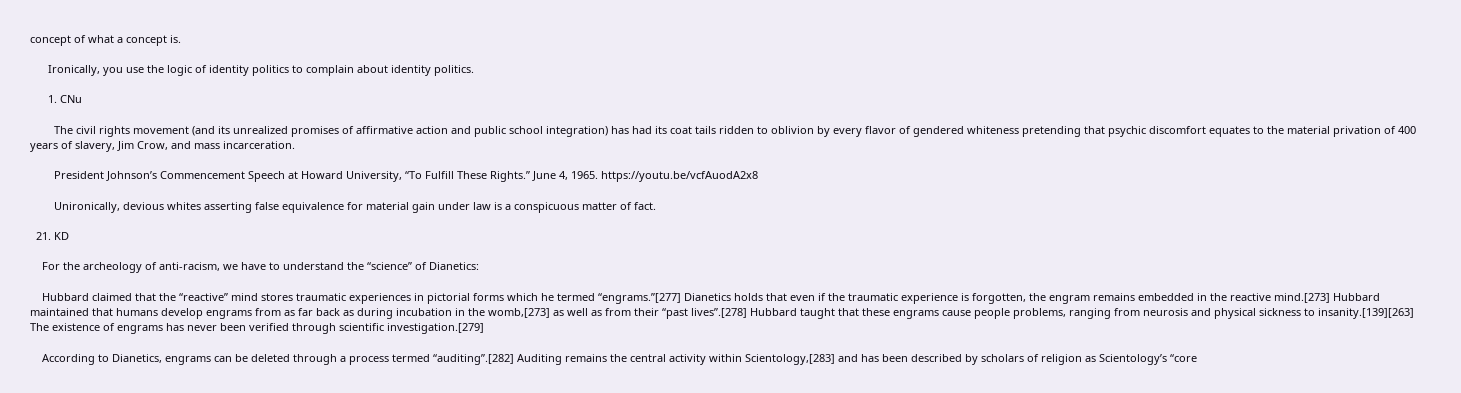concept of what a concept is.

      Ironically, you use the logic of identity politics to complain about identity politics.

      1. CNu

        The civil rights movement (and its unrealized promises of affirmative action and public school integration) has had its coat tails ridden to oblivion by every flavor of gendered whiteness pretending that psychic discomfort equates to the material privation of 400 years of slavery, Jim Crow, and mass incarceration.

        President Johnson’s Commencement Speech at Howard University, “To Fulfill These Rights.” June 4, 1965. https://youtu.be/vcfAuodA2x8

        Unironically, devious whites asserting false equivalence for material gain under law is a conspicuous matter of fact.

  21. KD

    For the archeology of anti-racism, we have to understand the “science” of Dianetics:

    Hubbard claimed that the “reactive” mind stores traumatic experiences in pictorial forms which he termed “engrams.”[277] Dianetics holds that even if the traumatic experience is forgotten, the engram remains embedded in the reactive mind.[273] Hubbard maintained that humans develop engrams from as far back as during incubation in the womb,[273] as well as from their “past lives”.[278] Hubbard taught that these engrams cause people problems, ranging from neurosis and physical sickness to insanity.[139][263] The existence of engrams has never been verified through scientific investigation.[279]

    According to Dianetics, engrams can be deleted through a process termed “auditing”.[282] Auditing remains the central activity within Scientology,[283] and has been described by scholars of religion as Scientology’s “core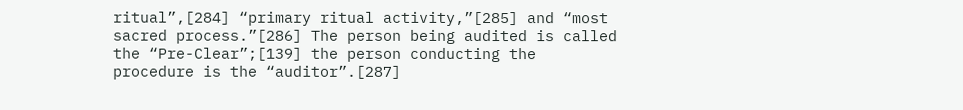ritual”,[284] “primary ritual activity,”[285] and “most sacred process.”[286] The person being audited is called the “Pre-Clear”;[139] the person conducting the procedure is the “auditor”.[287]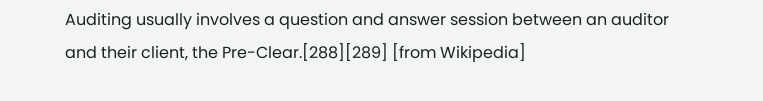Auditing usually involves a question and answer session between an auditor and their client, the Pre-Clear.[288][289] [from Wikipedia]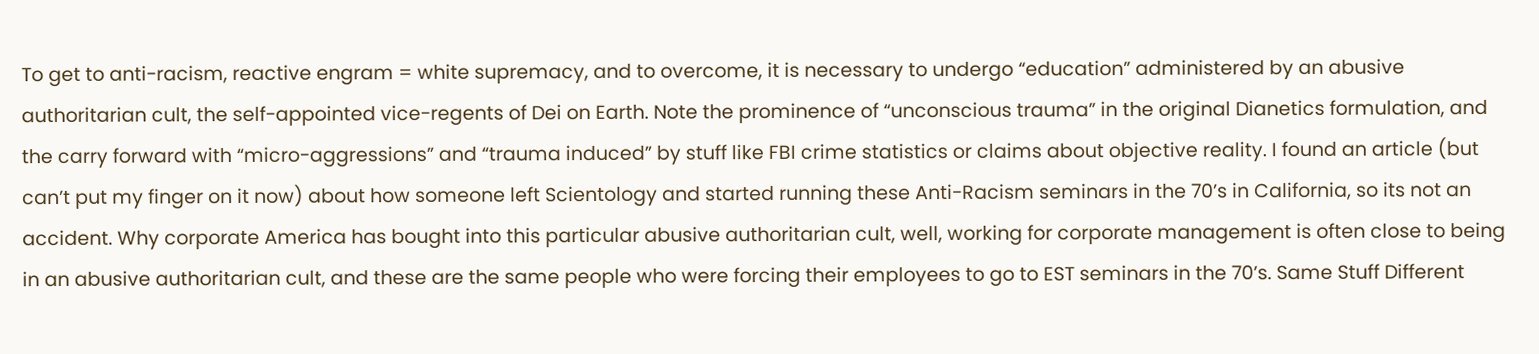To get to anti-racism, reactive engram = white supremacy, and to overcome, it is necessary to undergo “education” administered by an abusive authoritarian cult, the self-appointed vice-regents of Dei on Earth. Note the prominence of “unconscious trauma” in the original Dianetics formulation, and the carry forward with “micro-aggressions” and “trauma induced” by stuff like FBI crime statistics or claims about objective reality. I found an article (but can’t put my finger on it now) about how someone left Scientology and started running these Anti-Racism seminars in the 70’s in California, so its not an accident. Why corporate America has bought into this particular abusive authoritarian cult, well, working for corporate management is often close to being in an abusive authoritarian cult, and these are the same people who were forcing their employees to go to EST seminars in the 70’s. Same Stuff Different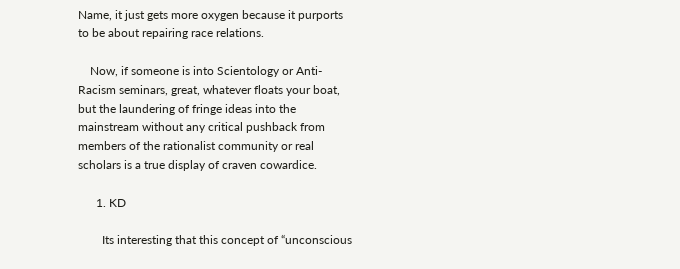Name, it just gets more oxygen because it purports to be about repairing race relations.

    Now, if someone is into Scientology or Anti-Racism seminars, great, whatever floats your boat, but the laundering of fringe ideas into the mainstream without any critical pushback from members of the rationalist community or real scholars is a true display of craven cowardice.

      1. KD

        Its interesting that this concept of “unconscious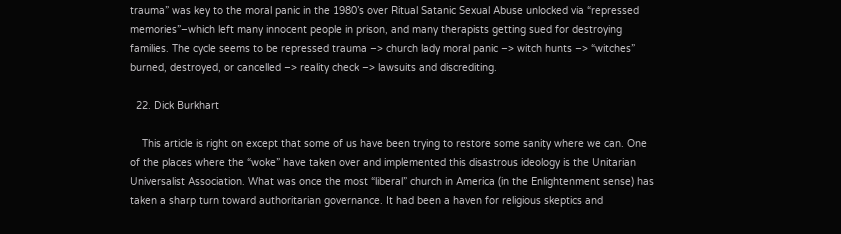trauma” was key to the moral panic in the 1980’s over Ritual Satanic Sexual Abuse unlocked via “repressed memories”–which left many innocent people in prison, and many therapists getting sued for destroying families. The cycle seems to be repressed trauma –> church lady moral panic –> witch hunts –> “witches” burned, destroyed, or cancelled –> reality check –> lawsuits and discrediting.

  22. Dick Burkhart

    This article is right on except that some of us have been trying to restore some sanity where we can. One of the places where the “woke” have taken over and implemented this disastrous ideology is the Unitarian Universalist Association. What was once the most “liberal” church in America (in the Enlightenment sense) has taken a sharp turn toward authoritarian governance. It had been a haven for religious skeptics and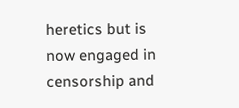heretics but is now engaged in censorship and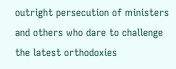outright persecution of ministers and others who dare to challenge the latest orthodoxies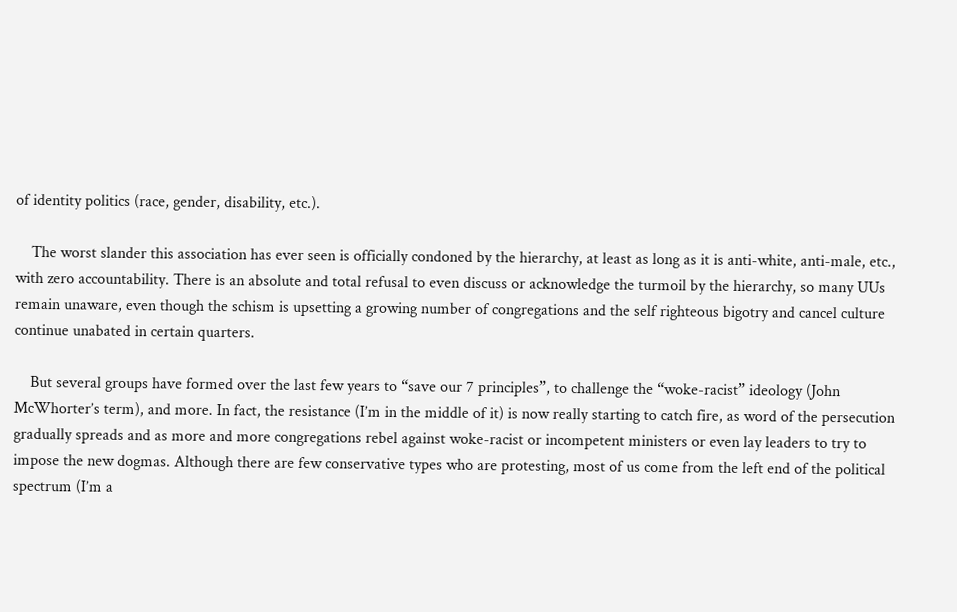of identity politics (race, gender, disability, etc.).

    The worst slander this association has ever seen is officially condoned by the hierarchy, at least as long as it is anti-white, anti-male, etc., with zero accountability. There is an absolute and total refusal to even discuss or acknowledge the turmoil by the hierarchy, so many UUs remain unaware, even though the schism is upsetting a growing number of congregations and the self righteous bigotry and cancel culture continue unabated in certain quarters.

    But several groups have formed over the last few years to “save our 7 principles”, to challenge the “woke-racist” ideology (John McWhorter’s term), and more. In fact, the resistance (I’m in the middle of it) is now really starting to catch fire, as word of the persecution gradually spreads and as more and more congregations rebel against woke-racist or incompetent ministers or even lay leaders to try to impose the new dogmas. Although there are few conservative types who are protesting, most of us come from the left end of the political spectrum (I’m a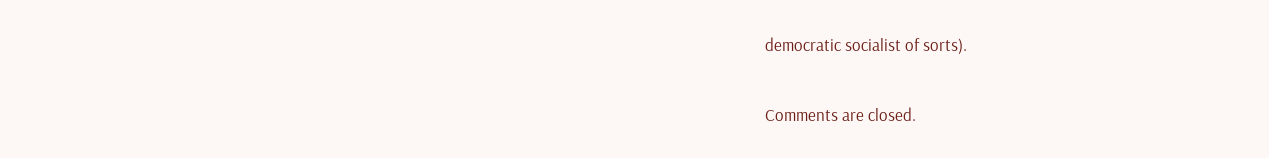democratic socialist of sorts).

Comments are closed.